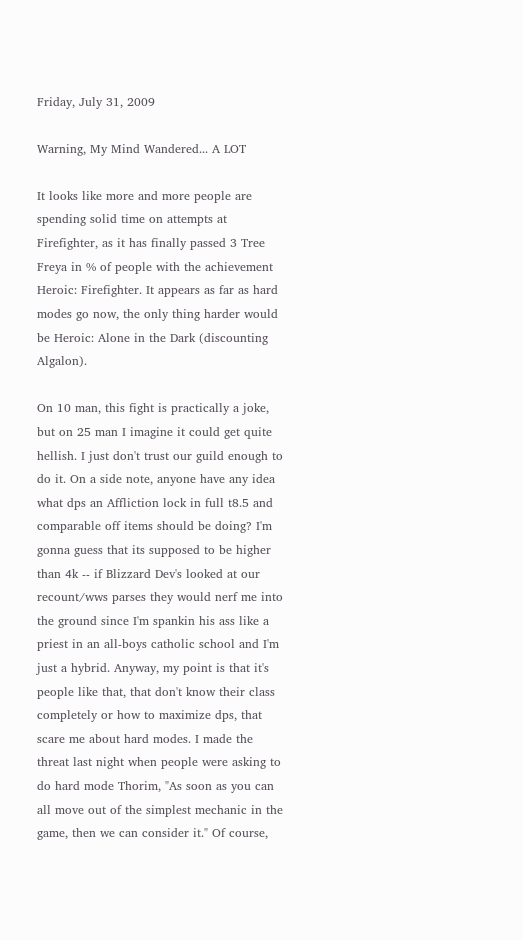Friday, July 31, 2009

Warning, My Mind Wandered... A LOT

It looks like more and more people are spending solid time on attempts at Firefighter, as it has finally passed 3 Tree Freya in % of people with the achievement Heroic: Firefighter. It appears as far as hard modes go now, the only thing harder would be Heroic: Alone in the Dark (discounting Algalon).

On 10 man, this fight is practically a joke, but on 25 man I imagine it could get quite hellish. I just don't trust our guild enough to do it. On a side note, anyone have any idea what dps an Affliction lock in full t8.5 and comparable off items should be doing? I'm gonna guess that its supposed to be higher than 4k -- if Blizzard Dev's looked at our recount/wws parses they would nerf me into the ground since I'm spankin his ass like a priest in an all-boys catholic school and I'm just a hybrid. Anyway, my point is that it's people like that, that don't know their class completely or how to maximize dps, that scare me about hard modes. I made the threat last night when people were asking to do hard mode Thorim, "As soon as you can all move out of the simplest mechanic in the game, then we can consider it." Of course,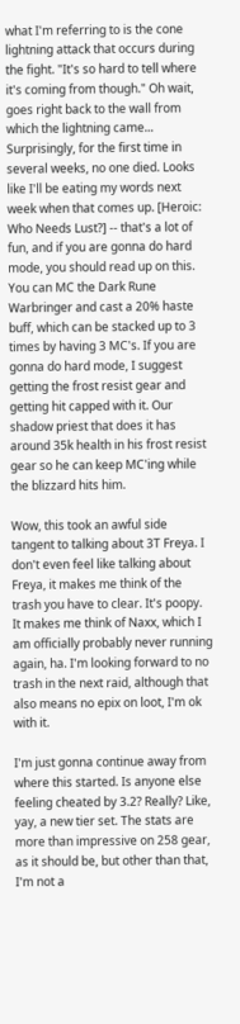what I'm referring to is the cone lightning attack that occurs during the fight. "It's so hard to tell where it's coming from though." Oh wait, goes right back to the wall from which the lightning came... Surprisingly, for the first time in several weeks, no one died. Looks like I'll be eating my words next week when that comes up. [Heroic: Who Needs Lust?] -- that's a lot of fun, and if you are gonna do hard mode, you should read up on this. You can MC the Dark Rune Warbringer and cast a 20% haste buff, which can be stacked up to 3 times by having 3 MC's. If you are gonna do hard mode, I suggest getting the frost resist gear and getting hit capped with it. Our shadow priest that does it has around 35k health in his frost resist gear so he can keep MC'ing while the blizzard hits him.

Wow, this took an awful side tangent to talking about 3T Freya. I don't even feel like talking about Freya, it makes me think of the trash you have to clear. It's poopy. It makes me think of Naxx, which I am officially probably never running again, ha. I'm looking forward to no trash in the next raid, although that also means no epix on loot, I'm ok with it.

I'm just gonna continue away from where this started. Is anyone else feeling cheated by 3.2? Really? Like, yay, a new tier set. The stats are more than impressive on 258 gear, as it should be, but other than that, I'm not a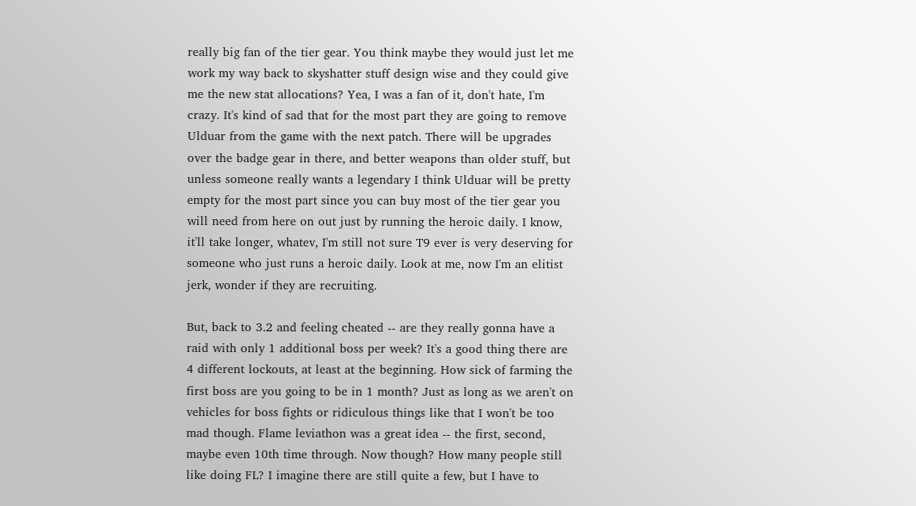really big fan of the tier gear. You think maybe they would just let me work my way back to skyshatter stuff design wise and they could give me the new stat allocations? Yea, I was a fan of it, don't hate, I'm crazy. It's kind of sad that for the most part they are going to remove Ulduar from the game with the next patch. There will be upgrades over the badge gear in there, and better weapons than older stuff, but unless someone really wants a legendary I think Ulduar will be pretty empty for the most part since you can buy most of the tier gear you will need from here on out just by running the heroic daily. I know, it'll take longer, whatev, I'm still not sure T9 ever is very deserving for someone who just runs a heroic daily. Look at me, now I'm an elitist jerk, wonder if they are recruiting.

But, back to 3.2 and feeling cheated -- are they really gonna have a raid with only 1 additional boss per week? It's a good thing there are 4 different lockouts, at least at the beginning. How sick of farming the first boss are you going to be in 1 month? Just as long as we aren't on vehicles for boss fights or ridiculous things like that I won't be too mad though. Flame leviathon was a great idea -- the first, second, maybe even 10th time through. Now though? How many people still like doing FL? I imagine there are still quite a few, but I have to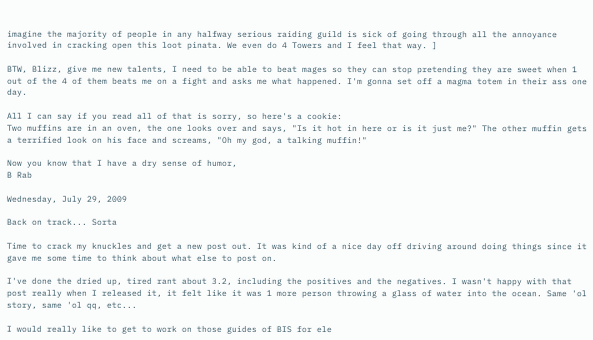imagine the majority of people in any halfway serious raiding guild is sick of going through all the annoyance involved in cracking open this loot pinata. We even do 4 Towers and I feel that way. ]

BTW, Blizz, give me new talents, I need to be able to beat mages so they can stop pretending they are sweet when 1 out of the 4 of them beats me on a fight and asks me what happened. I'm gonna set off a magma totem in their ass one day.

All I can say if you read all of that is sorry, so here's a cookie:
Two muffins are in an oven, the one looks over and says, "Is it hot in here or is it just me?" The other muffin gets a terrified look on his face and screams, "Oh my god, a talking muffin!"

Now you know that I have a dry sense of humor,
B Rab

Wednesday, July 29, 2009

Back on track... Sorta

Time to crack my knuckles and get a new post out. It was kind of a nice day off driving around doing things since it gave me some time to think about what else to post on.

I've done the dried up, tired rant about 3.2, including the positives and the negatives. I wasn't happy with that post really when I released it, it felt like it was 1 more person throwing a glass of water into the ocean. Same 'ol story, same 'ol qq, etc...

I would really like to get to work on those guides of BIS for ele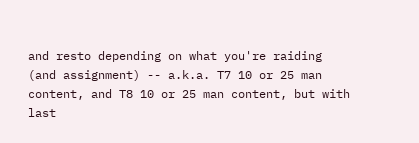and resto depending on what you're raiding (and assignment) -- a.k.a. T7 10 or 25 man content, and T8 10 or 25 man content, but with last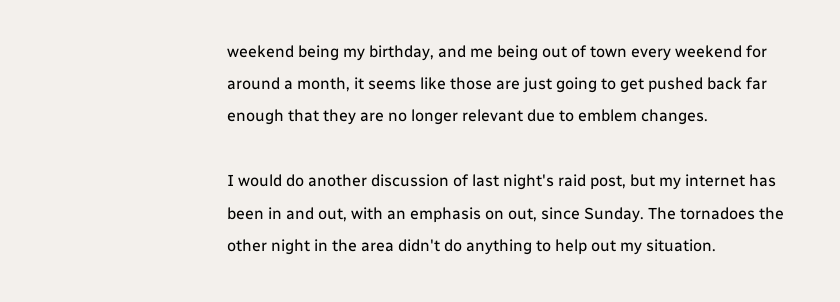weekend being my birthday, and me being out of town every weekend for around a month, it seems like those are just going to get pushed back far enough that they are no longer relevant due to emblem changes.

I would do another discussion of last night's raid post, but my internet has been in and out, with an emphasis on out, since Sunday. The tornadoes the other night in the area didn't do anything to help out my situation.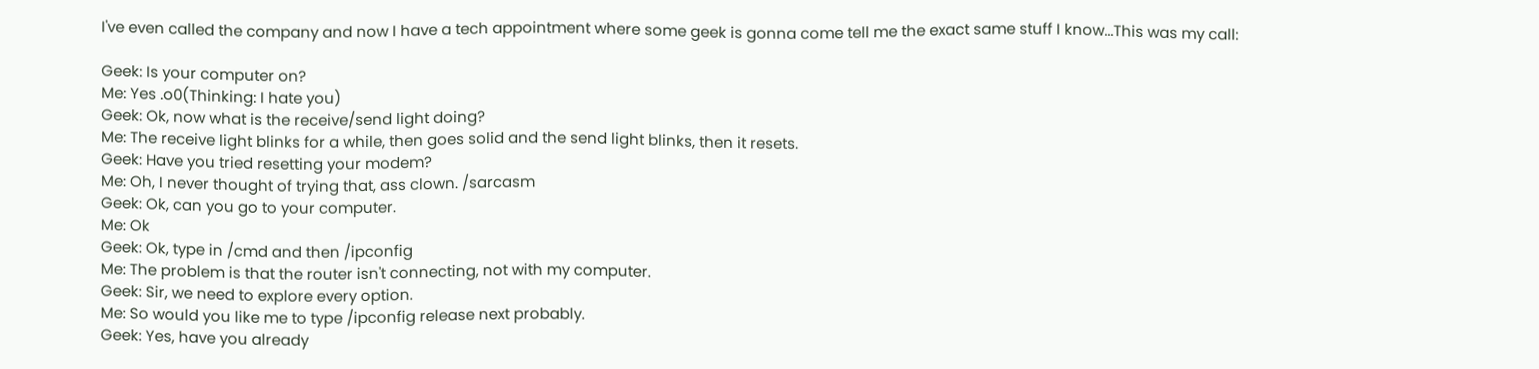I've even called the company and now I have a tech appointment where some geek is gonna come tell me the exact same stuff I know...This was my call:

Geek: Is your computer on?
Me: Yes .o0(Thinking: I hate you)
Geek: Ok, now what is the receive/send light doing?
Me: The receive light blinks for a while, then goes solid and the send light blinks, then it resets.
Geek: Have you tried resetting your modem?
Me: Oh, I never thought of trying that, ass clown. /sarcasm
Geek: Ok, can you go to your computer.
Me: Ok
Geek: Ok, type in /cmd and then /ipconfig
Me: The problem is that the router isn't connecting, not with my computer.
Geek: Sir, we need to explore every option.
Me: So would you like me to type /ipconfig release next probably.
Geek: Yes, have you already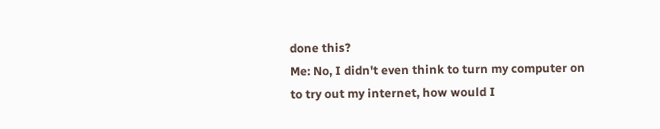done this?
Me: No, I didn't even think to turn my computer on to try out my internet, how would I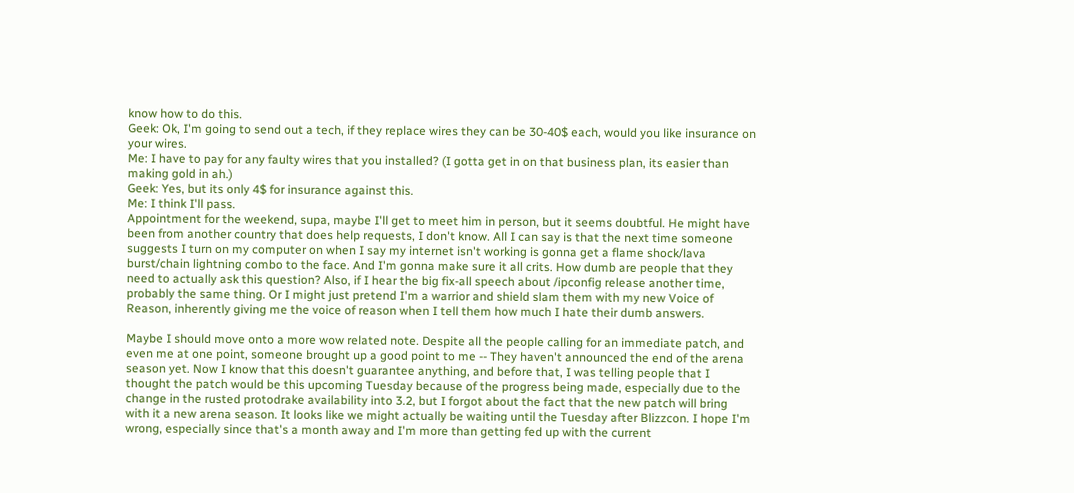know how to do this.
Geek: Ok, I'm going to send out a tech, if they replace wires they can be 30-40$ each, would you like insurance on your wires.
Me: I have to pay for any faulty wires that you installed? (I gotta get in on that business plan, its easier than making gold in ah.)
Geek: Yes, but its only 4$ for insurance against this.
Me: I think I'll pass.
Appointment for the weekend, supa, maybe I'll get to meet him in person, but it seems doubtful. He might have been from another country that does help requests, I don't know. All I can say is that the next time someone suggests I turn on my computer on when I say my internet isn't working is gonna get a flame shock/lava burst/chain lightning combo to the face. And I'm gonna make sure it all crits. How dumb are people that they need to actually ask this question? Also, if I hear the big fix-all speech about /ipconfig release another time, probably the same thing. Or I might just pretend I'm a warrior and shield slam them with my new Voice of Reason, inherently giving me the voice of reason when I tell them how much I hate their dumb answers.

Maybe I should move onto a more wow related note. Despite all the people calling for an immediate patch, and even me at one point, someone brought up a good point to me -- They haven't announced the end of the arena season yet. Now I know that this doesn't guarantee anything, and before that, I was telling people that I thought the patch would be this upcoming Tuesday because of the progress being made, especially due to the change in the rusted protodrake availability into 3.2, but I forgot about the fact that the new patch will bring with it a new arena season. It looks like we might actually be waiting until the Tuesday after Blizzcon. I hope I'm wrong, especially since that's a month away and I'm more than getting fed up with the current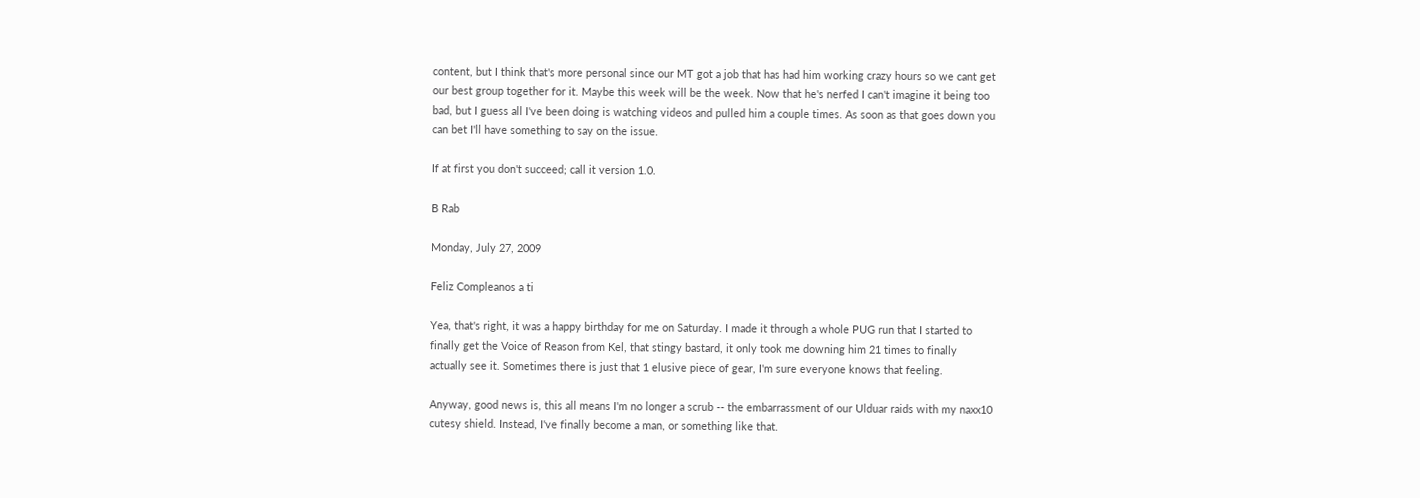content, but I think that's more personal since our MT got a job that has had him working crazy hours so we cant get our best group together for it. Maybe this week will be the week. Now that he's nerfed I can't imagine it being too bad, but I guess all I've been doing is watching videos and pulled him a couple times. As soon as that goes down you can bet I'll have something to say on the issue.

If at first you don't succeed; call it version 1.0.

B Rab

Monday, July 27, 2009

Feliz Compleanos a ti

Yea, that's right, it was a happy birthday for me on Saturday. I made it through a whole PUG run that I started to finally get the Voice of Reason from Kel, that stingy bastard, it only took me downing him 21 times to finally actually see it. Sometimes there is just that 1 elusive piece of gear, I'm sure everyone knows that feeling.

Anyway, good news is, this all means I'm no longer a scrub -- the embarrassment of our Ulduar raids with my naxx10 cutesy shield. Instead, I've finally become a man, or something like that.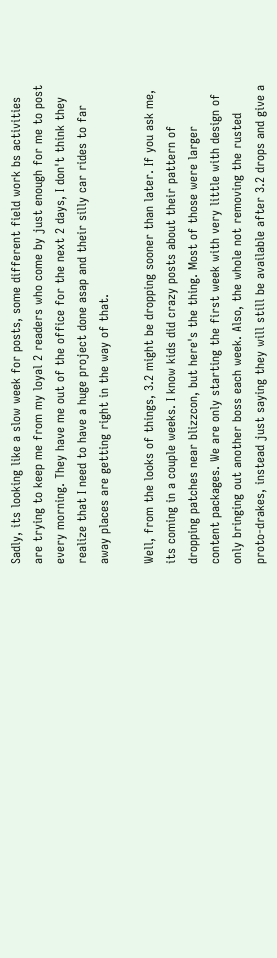Sadly, its looking like a slow week for posts, some different field work bs activities are trying to keep me from my loyal 2 readers who come by just enough for me to post every morning. They have me out of the office for the next 2 days, I don't think they realize that I need to have a huge project done asap and their silly car rides to far away places are getting right in the way of that.

Well, from the looks of things, 3.2 might be dropping sooner than later. If you ask me, its coming in a couple weeks. I know kids did crazy posts about their pattern of dropping patches near blizzcon, but here's the thing. Most of those were larger content packages. We are only starting the first week with very little with design of only bringing out another boss each week. Also, the whole not removing the rusted proto-drakes, instead just saying they will still be available after 3.2 drops and give a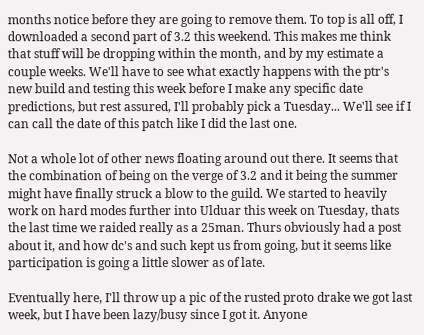months notice before they are going to remove them. To top is all off, I downloaded a second part of 3.2 this weekend. This makes me think that stuff will be dropping within the month, and by my estimate a couple weeks. We'll have to see what exactly happens with the ptr's new build and testing this week before I make any specific date predictions, but rest assured, I'll probably pick a Tuesday... We'll see if I can call the date of this patch like I did the last one.

Not a whole lot of other news floating around out there. It seems that the combination of being on the verge of 3.2 and it being the summer might have finally struck a blow to the guild. We started to heavily work on hard modes further into Ulduar this week on Tuesday, thats the last time we raided really as a 25man. Thurs obviously had a post about it, and how dc's and such kept us from going, but it seems like participation is going a little slower as of late.

Eventually here, I'll throw up a pic of the rusted proto drake we got last week, but I have been lazy/busy since I got it. Anyone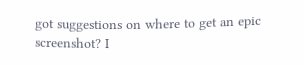got suggestions on where to get an epic screenshot? I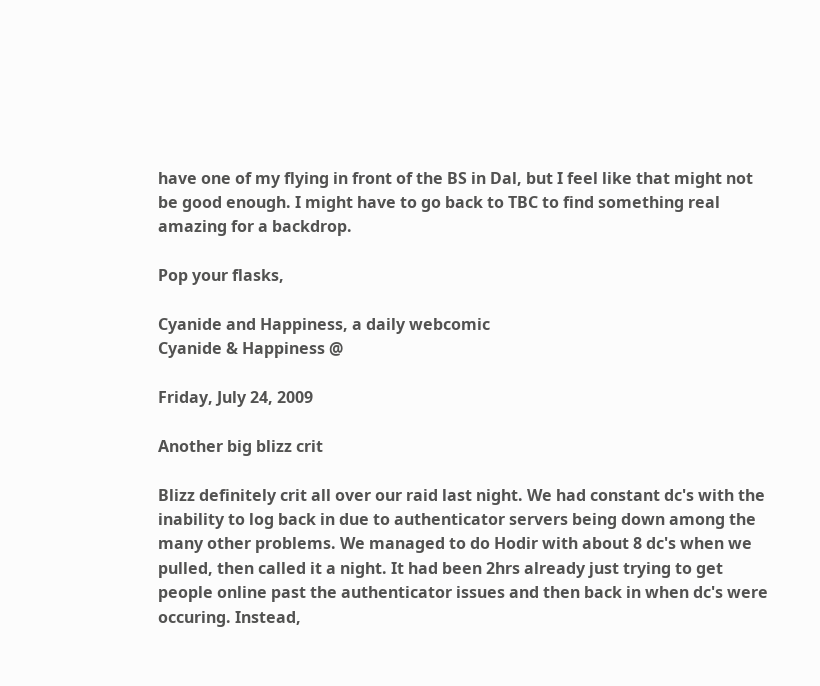have one of my flying in front of the BS in Dal, but I feel like that might not be good enough. I might have to go back to TBC to find something real amazing for a backdrop.

Pop your flasks,

Cyanide and Happiness, a daily webcomic
Cyanide & Happiness @

Friday, July 24, 2009

Another big blizz crit

Blizz definitely crit all over our raid last night. We had constant dc's with the inability to log back in due to authenticator servers being down among the many other problems. We managed to do Hodir with about 8 dc's when we pulled, then called it a night. It had been 2hrs already just trying to get people online past the authenticator issues and then back in when dc's were occuring. Instead,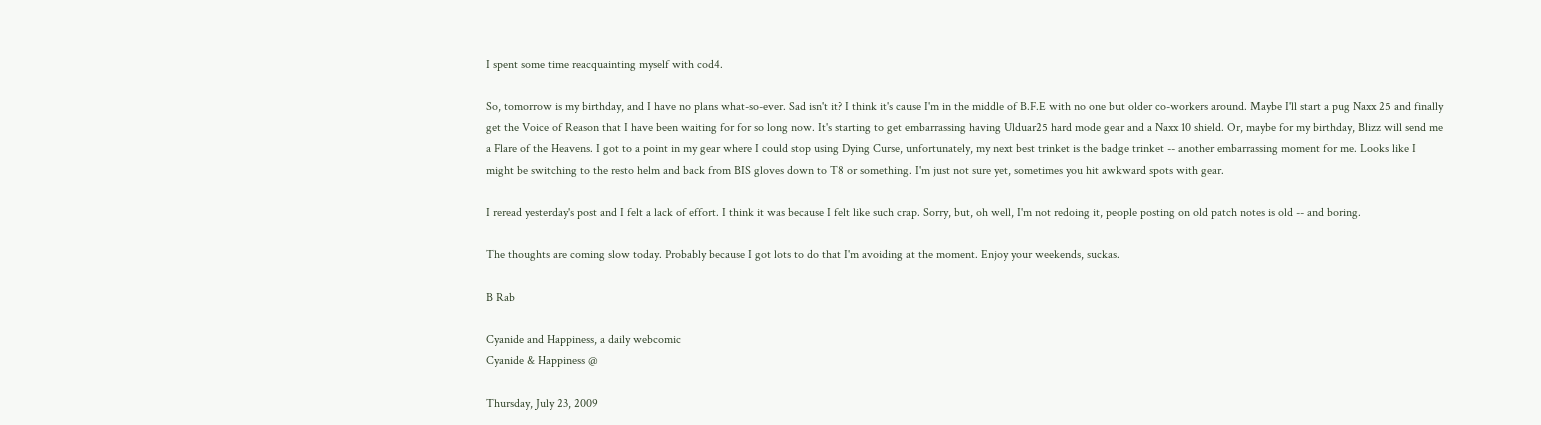I spent some time reacquainting myself with cod4.

So, tomorrow is my birthday, and I have no plans what-so-ever. Sad isn't it? I think it's cause I'm in the middle of B.F.E with no one but older co-workers around. Maybe I'll start a pug Naxx 25 and finally get the Voice of Reason that I have been waiting for for so long now. It's starting to get embarrassing having Ulduar25 hard mode gear and a Naxx 10 shield. Or, maybe for my birthday, Blizz will send me a Flare of the Heavens. I got to a point in my gear where I could stop using Dying Curse, unfortunately, my next best trinket is the badge trinket -- another embarrassing moment for me. Looks like I might be switching to the resto helm and back from BIS gloves down to T8 or something. I'm just not sure yet, sometimes you hit awkward spots with gear.

I reread yesterday's post and I felt a lack of effort. I think it was because I felt like such crap. Sorry, but, oh well, I'm not redoing it, people posting on old patch notes is old -- and boring.

The thoughts are coming slow today. Probably because I got lots to do that I'm avoiding at the moment. Enjoy your weekends, suckas.

B Rab

Cyanide and Happiness, a daily webcomic
Cyanide & Happiness @

Thursday, July 23, 2009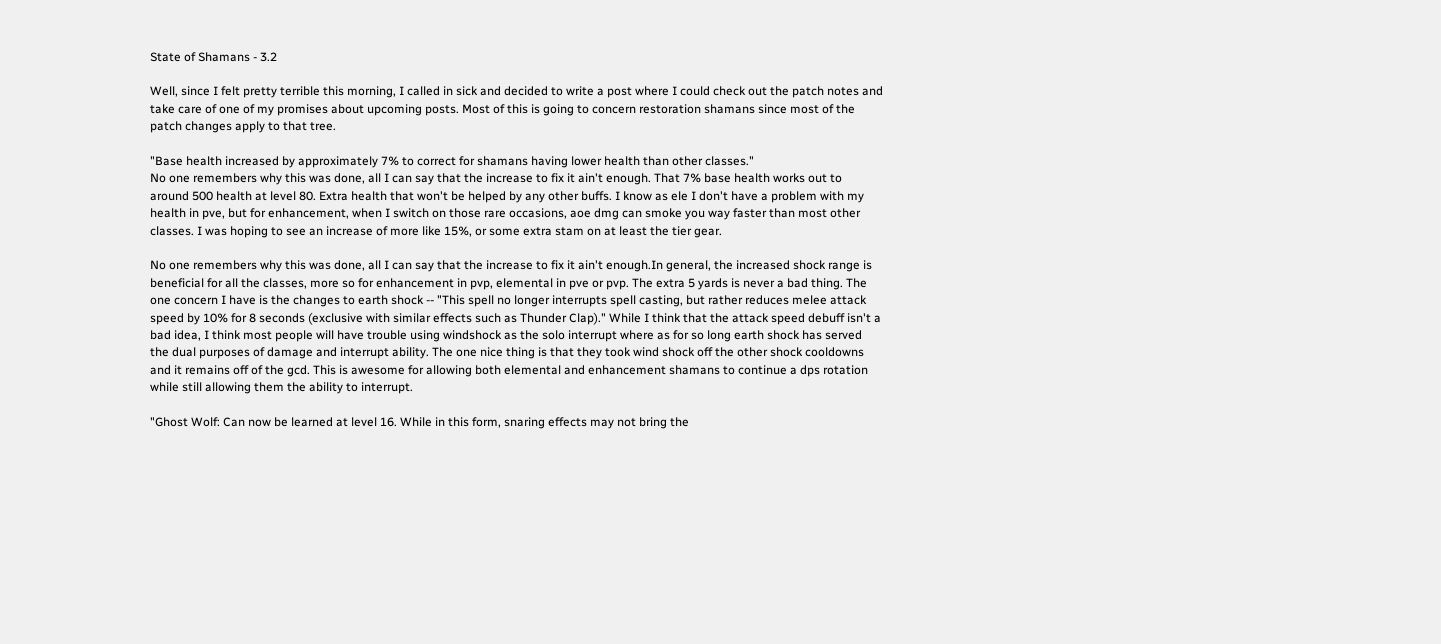State of Shamans - 3.2

Well, since I felt pretty terrible this morning, I called in sick and decided to write a post where I could check out the patch notes and take care of one of my promises about upcoming posts. Most of this is going to concern restoration shamans since most of the patch changes apply to that tree.

"Base health increased by approximately 7% to correct for shamans having lower health than other classes."
No one remembers why this was done, all I can say that the increase to fix it ain't enough. That 7% base health works out to around 500 health at level 80. Extra health that won't be helped by any other buffs. I know as ele I don't have a problem with my health in pve, but for enhancement, when I switch on those rare occasions, aoe dmg can smoke you way faster than most other classes. I was hoping to see an increase of more like 15%, or some extra stam on at least the tier gear.

No one remembers why this was done, all I can say that the increase to fix it ain't enough.In general, the increased shock range is beneficial for all the classes, more so for enhancement in pvp, elemental in pve or pvp. The extra 5 yards is never a bad thing. The one concern I have is the changes to earth shock -- "This spell no longer interrupts spell casting, but rather reduces melee attack speed by 10% for 8 seconds (exclusive with similar effects such as Thunder Clap)." While I think that the attack speed debuff isn't a bad idea, I think most people will have trouble using windshock as the solo interrupt where as for so long earth shock has served the dual purposes of damage and interrupt ability. The one nice thing is that they took wind shock off the other shock cooldowns and it remains off of the gcd. This is awesome for allowing both elemental and enhancement shamans to continue a dps rotation while still allowing them the ability to interrupt.

"Ghost Wolf: Can now be learned at level 16. While in this form, snaring effects may not bring the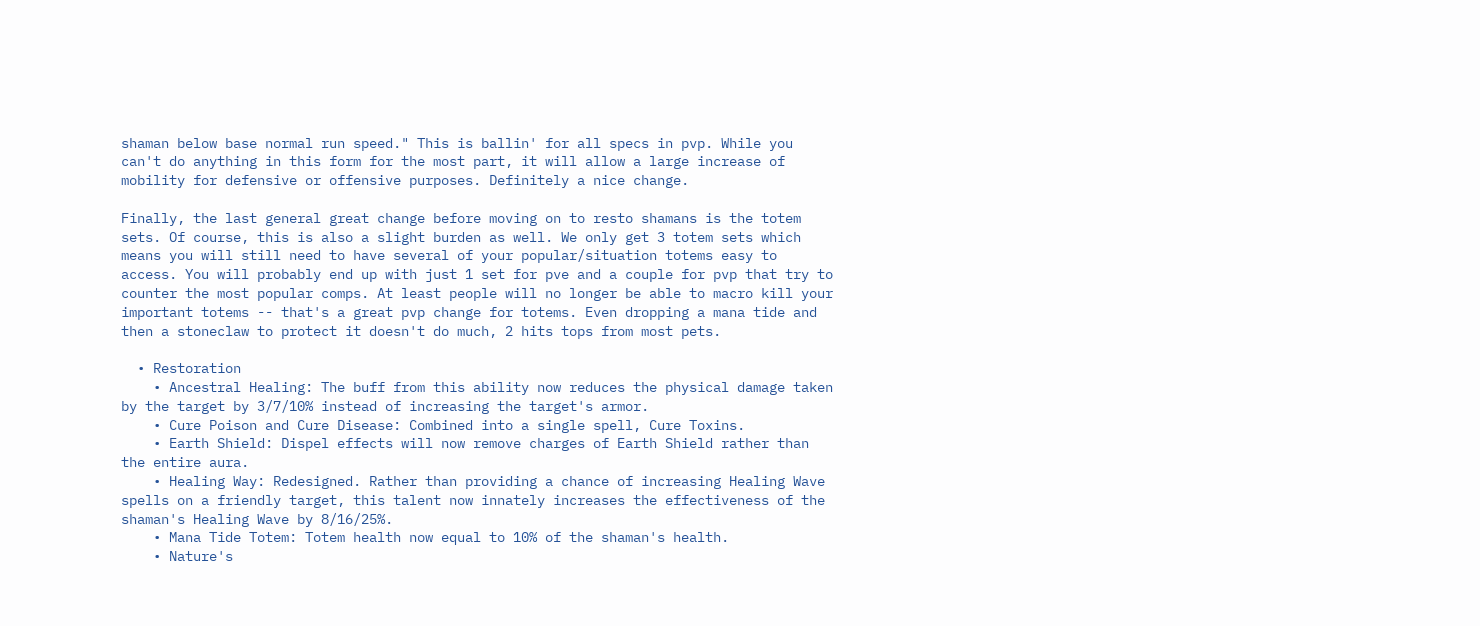shaman below base normal run speed." This is ballin' for all specs in pvp. While you can't do anything in this form for the most part, it will allow a large increase of mobility for defensive or offensive purposes. Definitely a nice change.

Finally, the last general great change before moving on to resto shamans is the totem sets. Of course, this is also a slight burden as well. We only get 3 totem sets which means you will still need to have several of your popular/situation totems easy to access. You will probably end up with just 1 set for pve and a couple for pvp that try to counter the most popular comps. At least people will no longer be able to macro kill your important totems -- that's a great pvp change for totems. Even dropping a mana tide and then a stoneclaw to protect it doesn't do much, 2 hits tops from most pets.

  • Restoration
    • Ancestral Healing: The buff from this ability now reduces the physical damage taken by the target by 3/7/10% instead of increasing the target's armor.
    • Cure Poison and Cure Disease: Combined into a single spell, Cure Toxins.
    • Earth Shield: Dispel effects will now remove charges of Earth Shield rather than the entire aura.
    • Healing Way: Redesigned. Rather than providing a chance of increasing Healing Wave spells on a friendly target, this talent now innately increases the effectiveness of the shaman's Healing Wave by 8/16/25%.
    • Mana Tide Totem: Totem health now equal to 10% of the shaman's health.
    • Nature's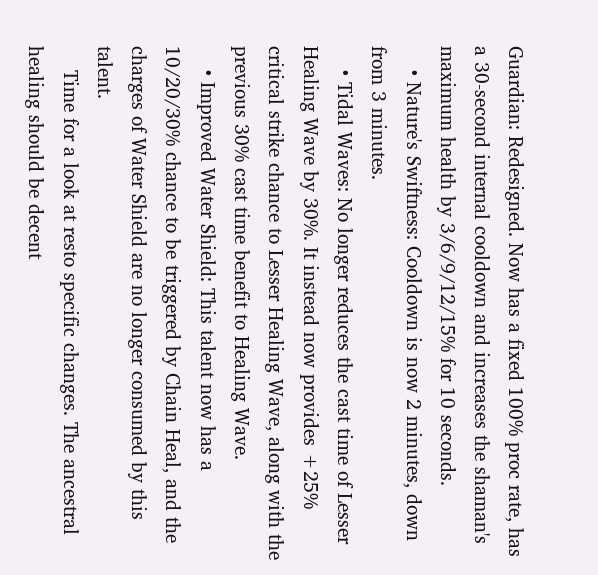Guardian: Redesigned. Now has a fixed 100% proc rate, has a 30-second internal cooldown and increases the shaman's maximum health by 3/6/9/12/15% for 10 seconds.
    • Nature's Swiftness: Cooldown is now 2 minutes, down from 3 minutes.
    • Tidal Waves: No longer reduces the cast time of Lesser Healing Wave by 30%. It instead now provides +25% critical strike chance to Lesser Healing Wave, along with the previous 30% cast time benefit to Healing Wave.
    • Improved Water Shield: This talent now has a 10/20/30% chance to be triggered by Chain Heal, and the charges of Water Shield are no longer consumed by this talent.
    Time for a look at resto specific changes. The ancestral healing should be decent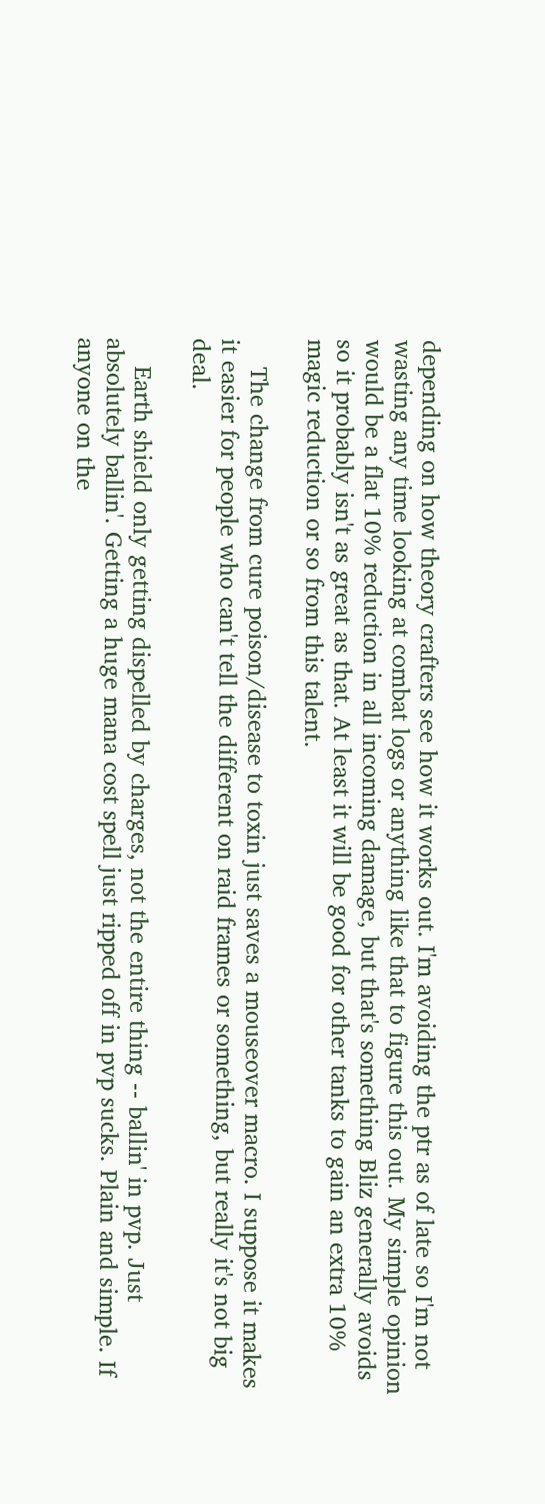depending on how theory crafters see how it works out. I'm avoiding the ptr as of late so I'm not wasting any time looking at combat logs or anything like that to figure this out. My simple opinion would be a flat 10% reduction in all incoming damage, but that's something Bliz generally avoids so it probably isn't as great as that. At least it will be good for other tanks to gain an extra 10% magic reduction or so from this talent.

    The change from cure poison/disease to toxin just saves a mouseover macro. I suppose it makes it easier for people who can't tell the different on raid frames or something, but really it's not big deal.

    Earth shield only getting dispelled by charges, not the entire thing -- ballin' in pvp. Just absolutely ballin'. Getting a huge mana cost spell just ripped off in pvp sucks. Plain and simple. If anyone on the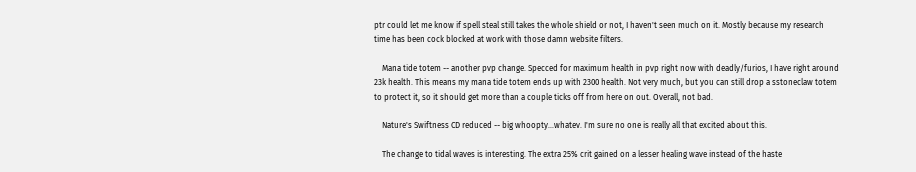ptr could let me know if spell steal still takes the whole shield or not, I haven't seen much on it. Mostly because my research time has been cock blocked at work with those damn website filters.

    Mana tide totem -- another pvp change. Specced for maximum health in pvp right now with deadly/furios, I have right around 23k health. This means my mana tide totem ends up with 2300 health. Not very much, but you can still drop a sstoneclaw totem to protect it, so it should get more than a couple ticks off from here on out. Overall, not bad.

    Nature's Swiftness CD reduced -- big whoopty...whatev. I'm sure no one is really all that excited about this.

    The change to tidal waves is interesting. The extra 25% crit gained on a lesser healing wave instead of the haste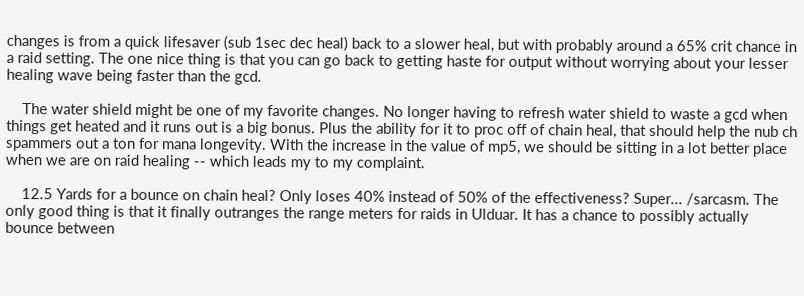changes is from a quick lifesaver (sub 1sec dec heal) back to a slower heal, but with probably around a 65% crit chance in a raid setting. The one nice thing is that you can go back to getting haste for output without worrying about your lesser healing wave being faster than the gcd.

    The water shield might be one of my favorite changes. No longer having to refresh water shield to waste a gcd when things get heated and it runs out is a big bonus. Plus the ability for it to proc off of chain heal, that should help the nub ch spammers out a ton for mana longevity. With the increase in the value of mp5, we should be sitting in a lot better place when we are on raid healing -- which leads my to my complaint.

    12.5 Yards for a bounce on chain heal? Only loses 40% instead of 50% of the effectiveness? Super... /sarcasm. The only good thing is that it finally outranges the range meters for raids in Ulduar. It has a chance to possibly actually bounce between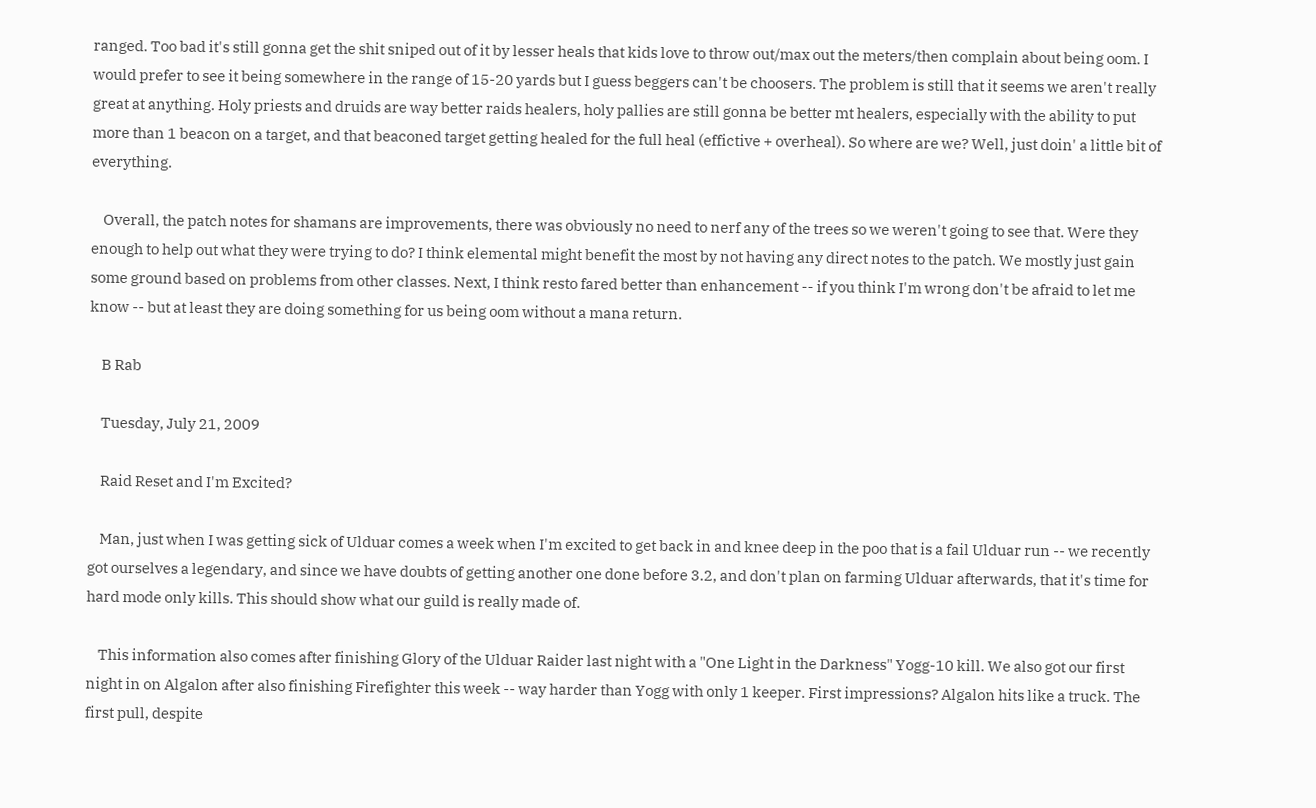ranged. Too bad it's still gonna get the shit sniped out of it by lesser heals that kids love to throw out/max out the meters/then complain about being oom. I would prefer to see it being somewhere in the range of 15-20 yards but I guess beggers can't be choosers. The problem is still that it seems we aren't really great at anything. Holy priests and druids are way better raids healers, holy pallies are still gonna be better mt healers, especially with the ability to put more than 1 beacon on a target, and that beaconed target getting healed for the full heal (effictive + overheal). So where are we? Well, just doin' a little bit of everything.

    Overall, the patch notes for shamans are improvements, there was obviously no need to nerf any of the trees so we weren't going to see that. Were they enough to help out what they were trying to do? I think elemental might benefit the most by not having any direct notes to the patch. We mostly just gain some ground based on problems from other classes. Next, I think resto fared better than enhancement -- if you think I'm wrong don't be afraid to let me know -- but at least they are doing something for us being oom without a mana return.

    B Rab

    Tuesday, July 21, 2009

    Raid Reset and I'm Excited?

    Man, just when I was getting sick of Ulduar comes a week when I'm excited to get back in and knee deep in the poo that is a fail Ulduar run -- we recently got ourselves a legendary, and since we have doubts of getting another one done before 3.2, and don't plan on farming Ulduar afterwards, that it's time for hard mode only kills. This should show what our guild is really made of.

    This information also comes after finishing Glory of the Ulduar Raider last night with a "One Light in the Darkness" Yogg-10 kill. We also got our first night in on Algalon after also finishing Firefighter this week -- way harder than Yogg with only 1 keeper. First impressions? Algalon hits like a truck. The first pull, despite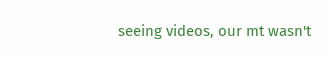seeing videos, our mt wasn't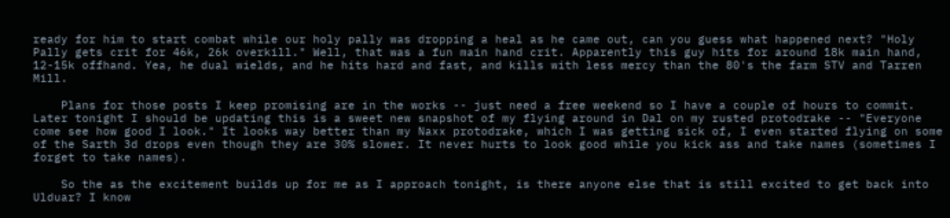ready for him to start combat while our holy pally was dropping a heal as he came out, can you guess what happened next? "Holy Pally gets crit for 46k, 26k overkill." Well, that was a fun main hand crit. Apparently this guy hits for around 18k main hand, 12-15k offhand. Yea, he dual wields, and he hits hard and fast, and kills with less mercy than the 80's the farm STV and Tarren Mill.

    Plans for those posts I keep promising are in the works -- just need a free weekend so I have a couple of hours to commit. Later tonight I should be updating this is a sweet new snapshot of my flying around in Dal on my rusted protodrake -- "Everyone come see how good I look." It looks way better than my Naxx protodrake, which I was getting sick of, I even started flying on some of the Sarth 3d drops even though they are 30% slower. It never hurts to look good while you kick ass and take names (sometimes I forget to take names).

    So the as the excitement builds up for me as I approach tonight, is there anyone else that is still excited to get back into Ulduar? I know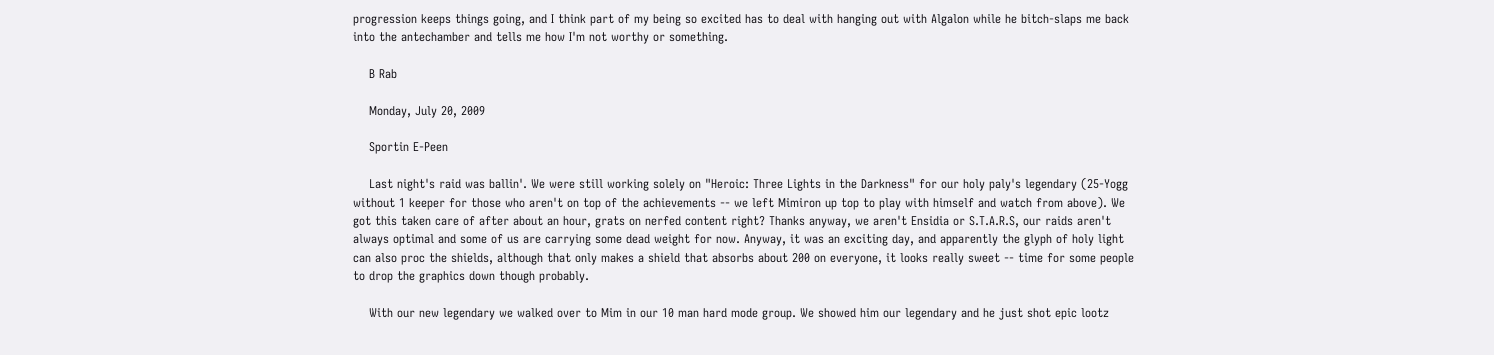progression keeps things going, and I think part of my being so excited has to deal with hanging out with Algalon while he bitch-slaps me back into the antechamber and tells me how I'm not worthy or something.

    B Rab

    Monday, July 20, 2009

    Sportin E-Peen

    Last night's raid was ballin'. We were still working solely on "Heroic: Three Lights in the Darkness" for our holy paly's legendary (25-Yogg without 1 keeper for those who aren't on top of the achievements -- we left Mimiron up top to play with himself and watch from above). We got this taken care of after about an hour, grats on nerfed content right? Thanks anyway, we aren't Ensidia or S.T.A.R.S, our raids aren't always optimal and some of us are carrying some dead weight for now. Anyway, it was an exciting day, and apparently the glyph of holy light can also proc the shields, although that only makes a shield that absorbs about 200 on everyone, it looks really sweet -- time for some people to drop the graphics down though probably.

    With our new legendary we walked over to Mim in our 10 man hard mode group. We showed him our legendary and he just shot epic lootz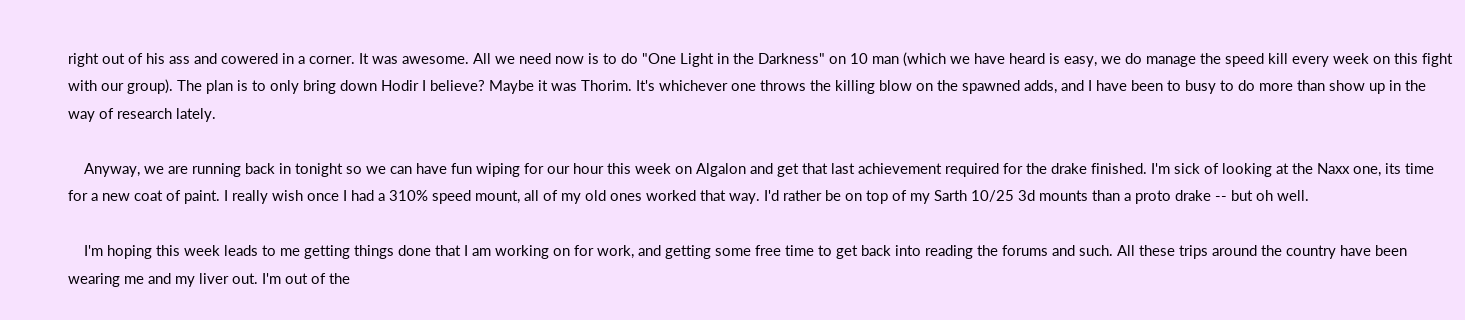right out of his ass and cowered in a corner. It was awesome. All we need now is to do "One Light in the Darkness" on 10 man (which we have heard is easy, we do manage the speed kill every week on this fight with our group). The plan is to only bring down Hodir I believe? Maybe it was Thorim. It's whichever one throws the killing blow on the spawned adds, and I have been to busy to do more than show up in the way of research lately.

    Anyway, we are running back in tonight so we can have fun wiping for our hour this week on Algalon and get that last achievement required for the drake finished. I'm sick of looking at the Naxx one, its time for a new coat of paint. I really wish once I had a 310% speed mount, all of my old ones worked that way. I'd rather be on top of my Sarth 10/25 3d mounts than a proto drake -- but oh well.

    I'm hoping this week leads to me getting things done that I am working on for work, and getting some free time to get back into reading the forums and such. All these trips around the country have been wearing me and my liver out. I'm out of the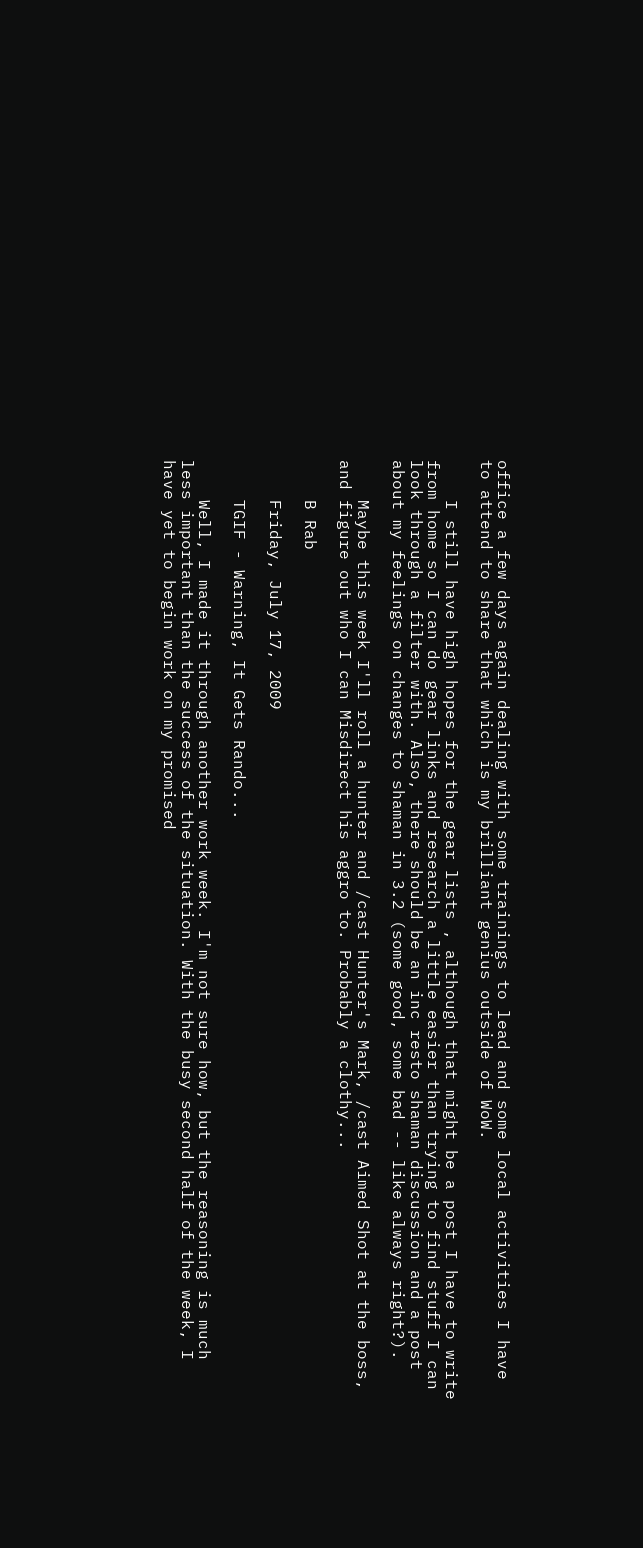office a few days again dealing with some trainings to lead and some local activities I have to attend to share that which is my brilliant genius outside of WoW.

    I still have high hopes for the gear lists , although that might be a post I have to write from home so I can do gear links and research a little easier than trying to find stuff I can look through a filter with. Also, there should be an inc resto shaman discussion and a post about my feelings on changes to shaman in 3.2 (some good, some bad -- like always right?).

    Maybe this week I'll roll a hunter and /cast Hunter's Mark, /cast Aimed Shot at the boss, and figure out who I can Misdirect his aggro to. Probably a clothy...

    B Rab

    Friday, July 17, 2009

    TGIF - Warning, It Gets Rando...

    Well, I made it through another work week. I'm not sure how, but the reasoning is much less important than the success of the situation. With the busy second half of the week, I have yet to begin work on my promised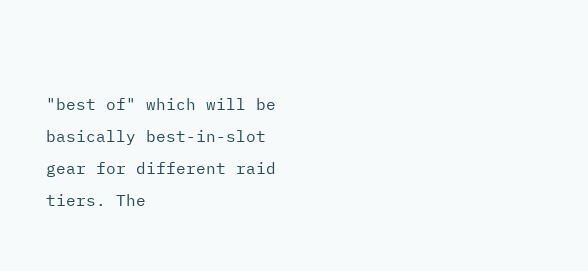"best of" which will be basically best-in-slot gear for different raid tiers. The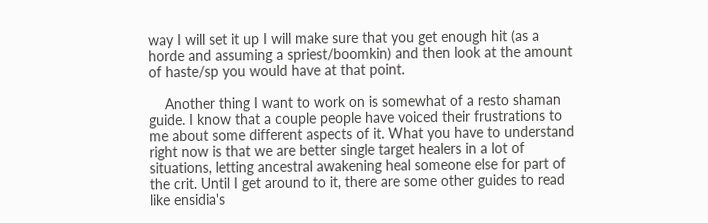way I will set it up I will make sure that you get enough hit (as a horde and assuming a spriest/boomkin) and then look at the amount of haste/sp you would have at that point.

    Another thing I want to work on is somewhat of a resto shaman guide. I know that a couple people have voiced their frustrations to me about some different aspects of it. What you have to understand right now is that we are better single target healers in a lot of situations, letting ancestral awakening heal someone else for part of the crit. Until I get around to it, there are some other guides to read like ensidia's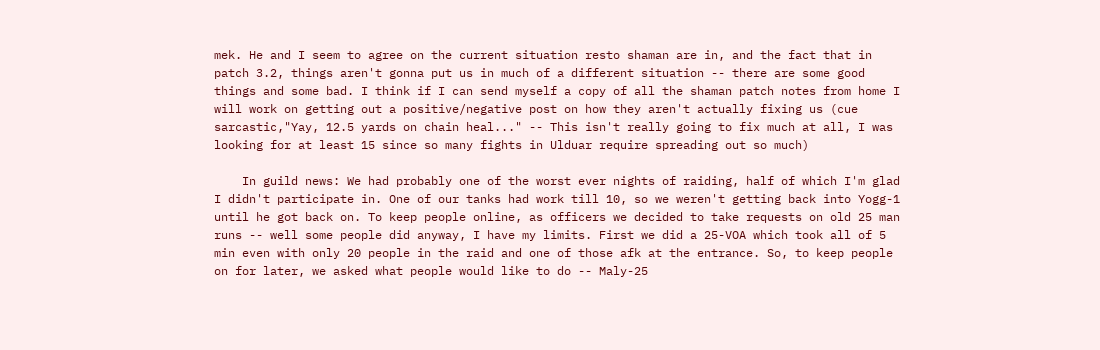mek. He and I seem to agree on the current situation resto shaman are in, and the fact that in patch 3.2, things aren't gonna put us in much of a different situation -- there are some good things and some bad. I think if I can send myself a copy of all the shaman patch notes from home I will work on getting out a positive/negative post on how they aren't actually fixing us (cue sarcastic,"Yay, 12.5 yards on chain heal..." -- This isn't really going to fix much at all, I was looking for at least 15 since so many fights in Ulduar require spreading out so much)

    In guild news: We had probably one of the worst ever nights of raiding, half of which I'm glad I didn't participate in. One of our tanks had work till 10, so we weren't getting back into Yogg-1 until he got back on. To keep people online, as officers we decided to take requests on old 25 man runs -- well some people did anyway, I have my limits. First we did a 25-VOA which took all of 5 min even with only 20 people in the raid and one of those afk at the entrance. So, to keep people on for later, we asked what people would like to do -- Maly-25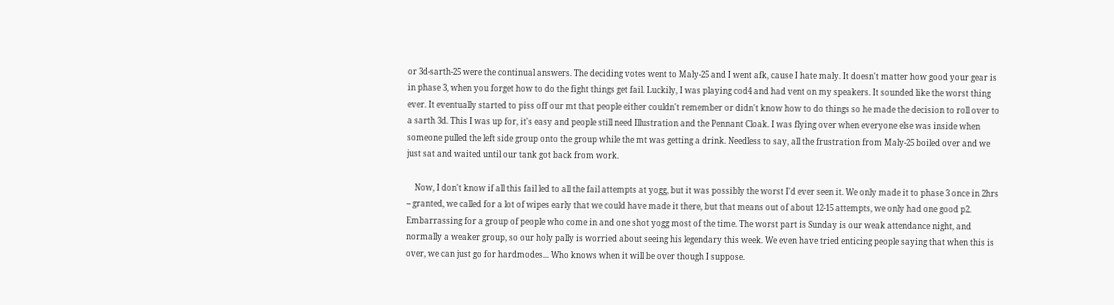or 3d-sarth-25 were the continual answers. The deciding votes went to Maly-25 and I went afk, cause I hate maly. It doesn't matter how good your gear is in phase 3, when you forget how to do the fight things get fail. Luckily, I was playing cod4 and had vent on my speakers. It sounded like the worst thing ever. It eventually started to piss off our mt that people either couldn't remember or didn't know how to do things so he made the decision to roll over to a sarth 3d. This I was up for, it's easy and people still need Illustration and the Pennant Cloak. I was flying over when everyone else was inside when someone pulled the left side group onto the group while the mt was getting a drink. Needless to say, all the frustration from Maly-25 boiled over and we just sat and waited until our tank got back from work.

    Now, I don't know if all this fail led to all the fail attempts at yogg, but it was possibly the worst I'd ever seen it. We only made it to phase 3 once in 2hrs -- granted, we called for a lot of wipes early that we could have made it there, but that means out of about 12-15 attempts, we only had one good p2. Embarrassing for a group of people who come in and one shot yogg most of the time. The worst part is Sunday is our weak attendance night, and normally a weaker group, so our holy pally is worried about seeing his legendary this week. We even have tried enticing people saying that when this is over, we can just go for hardmodes... Who knows when it will be over though I suppose.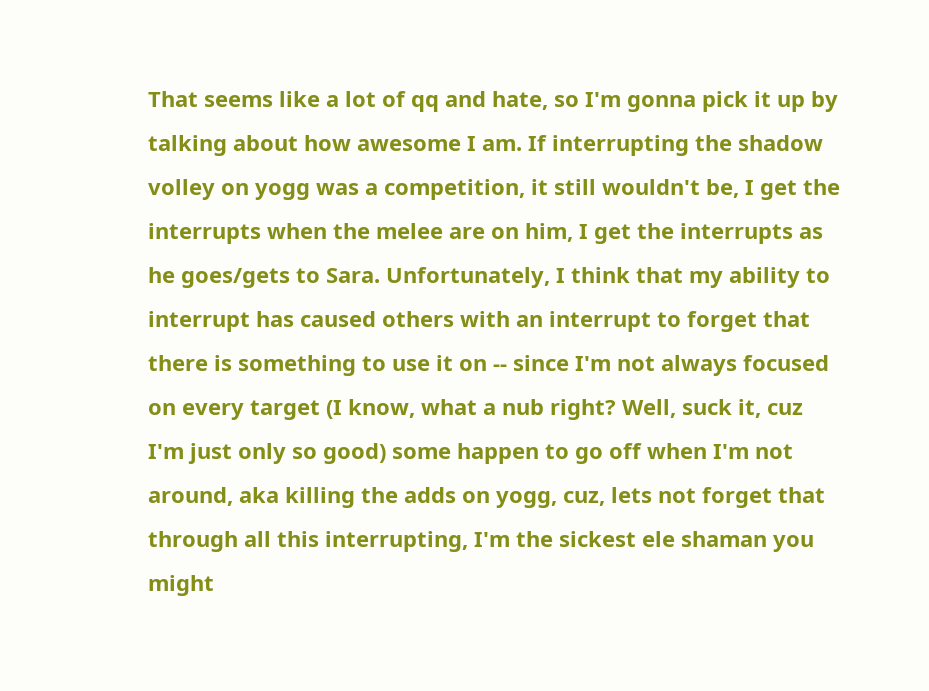That seems like a lot of qq and hate, so I'm gonna pick it up by talking about how awesome I am. If interrupting the shadow volley on yogg was a competition, it still wouldn't be, I get the interrupts when the melee are on him, I get the interrupts as he goes/gets to Sara. Unfortunately, I think that my ability to interrupt has caused others with an interrupt to forget that there is something to use it on -- since I'm not always focused on every target (I know, what a nub right? Well, suck it, cuz I'm just only so good) some happen to go off when I'm not around, aka killing the adds on yogg, cuz, lets not forget that through all this interrupting, I'm the sickest ele shaman you might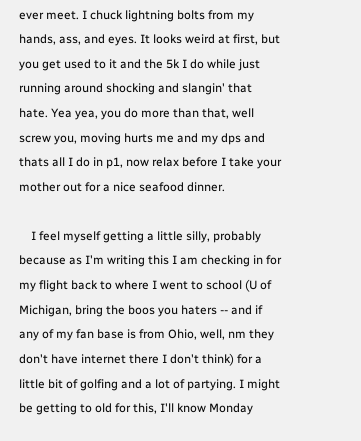ever meet. I chuck lightning bolts from my hands, ass, and eyes. It looks weird at first, but you get used to it and the 5k I do while just running around shocking and slangin' that hate. Yea yea, you do more than that, well screw you, moving hurts me and my dps and thats all I do in p1, now relax before I take your mother out for a nice seafood dinner.

    I feel myself getting a little silly, probably because as I'm writing this I am checking in for my flight back to where I went to school (U of Michigan, bring the boos you haters -- and if any of my fan base is from Ohio, well, nm they don't have internet there I don't think) for a little bit of golfing and a lot of partying. I might be getting to old for this, I'll know Monday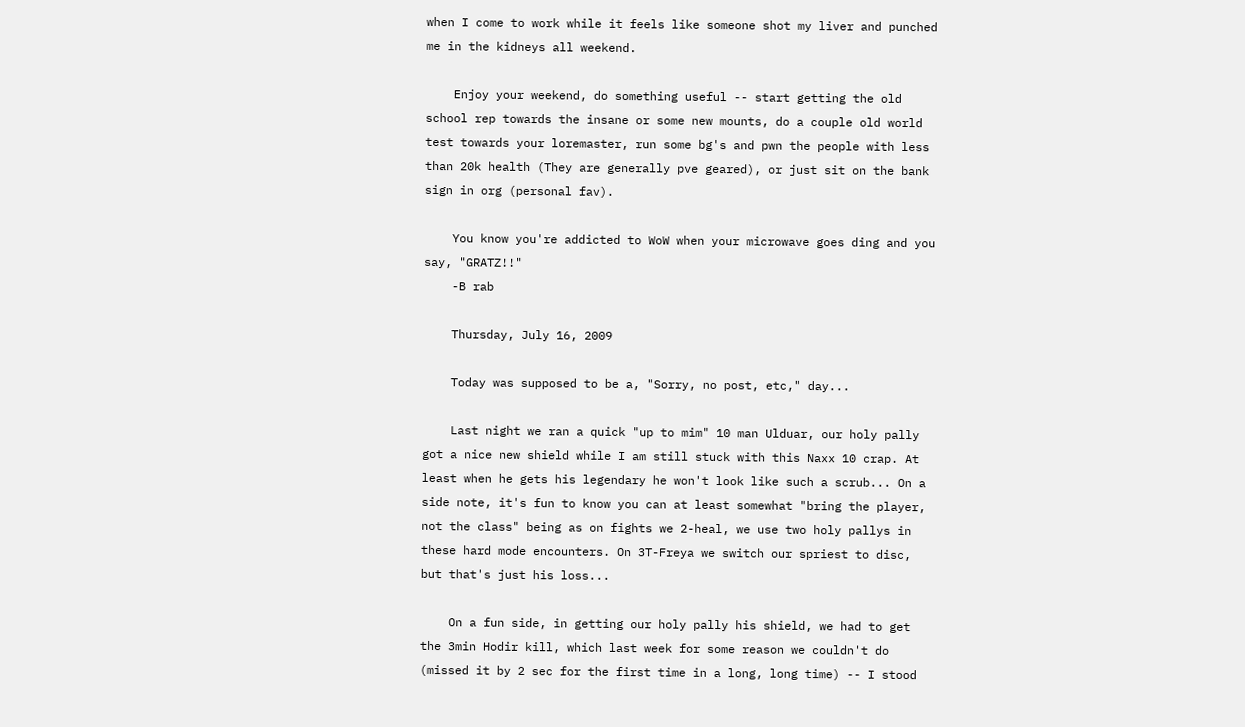when I come to work while it feels like someone shot my liver and punched me in the kidneys all weekend.

    Enjoy your weekend, do something useful -- start getting the old school rep towards the insane or some new mounts, do a couple old world test towards your loremaster, run some bg's and pwn the people with less than 20k health (They are generally pve geared), or just sit on the bank sign in org (personal fav).

    You know you're addicted to WoW when your microwave goes ding and you say, "GRATZ!!"
    -B rab

    Thursday, July 16, 2009

    Today was supposed to be a, "Sorry, no post, etc," day...

    Last night we ran a quick "up to mim" 10 man Ulduar, our holy pally got a nice new shield while I am still stuck with this Naxx 10 crap. At least when he gets his legendary he won't look like such a scrub... On a side note, it's fun to know you can at least somewhat "bring the player, not the class" being as on fights we 2-heal, we use two holy pallys in these hard mode encounters. On 3T-Freya we switch our spriest to disc, but that's just his loss...

    On a fun side, in getting our holy pally his shield, we had to get the 3min Hodir kill, which last week for some reason we couldn't do (missed it by 2 sec for the first time in a long, long time) -- I stood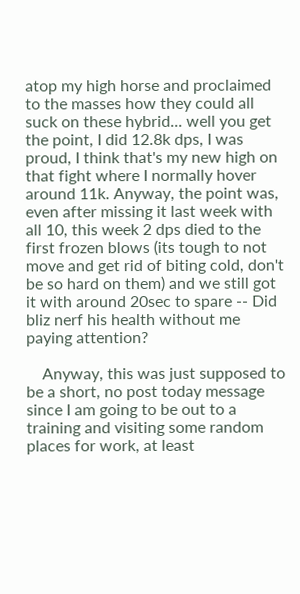atop my high horse and proclaimed to the masses how they could all suck on these hybrid... well you get the point, I did 12.8k dps, I was proud, I think that's my new high on that fight where I normally hover around 11k. Anyway, the point was, even after missing it last week with all 10, this week 2 dps died to the first frozen blows (its tough to not move and get rid of biting cold, don't be so hard on them) and we still got it with around 20sec to spare -- Did bliz nerf his health without me paying attention?

    Anyway, this was just supposed to be a short, no post today message since I am going to be out to a training and visiting some random places for work, at least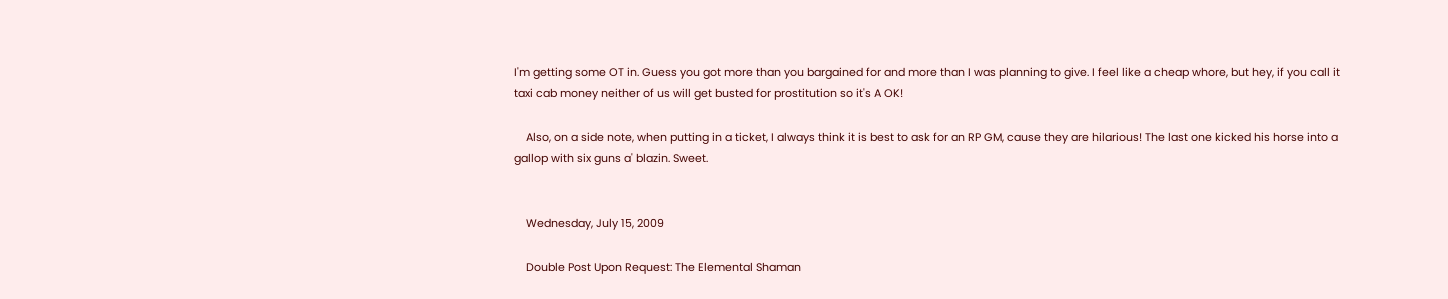I'm getting some OT in. Guess you got more than you bargained for and more than I was planning to give. I feel like a cheap whore, but hey, if you call it taxi cab money neither of us will get busted for prostitution so it's A OK!

    Also, on a side note, when putting in a ticket, I always think it is best to ask for an RP GM, cause they are hilarious! The last one kicked his horse into a gallop with six guns a' blazin. Sweet.


    Wednesday, July 15, 2009

    Double Post Upon Request: The Elemental Shaman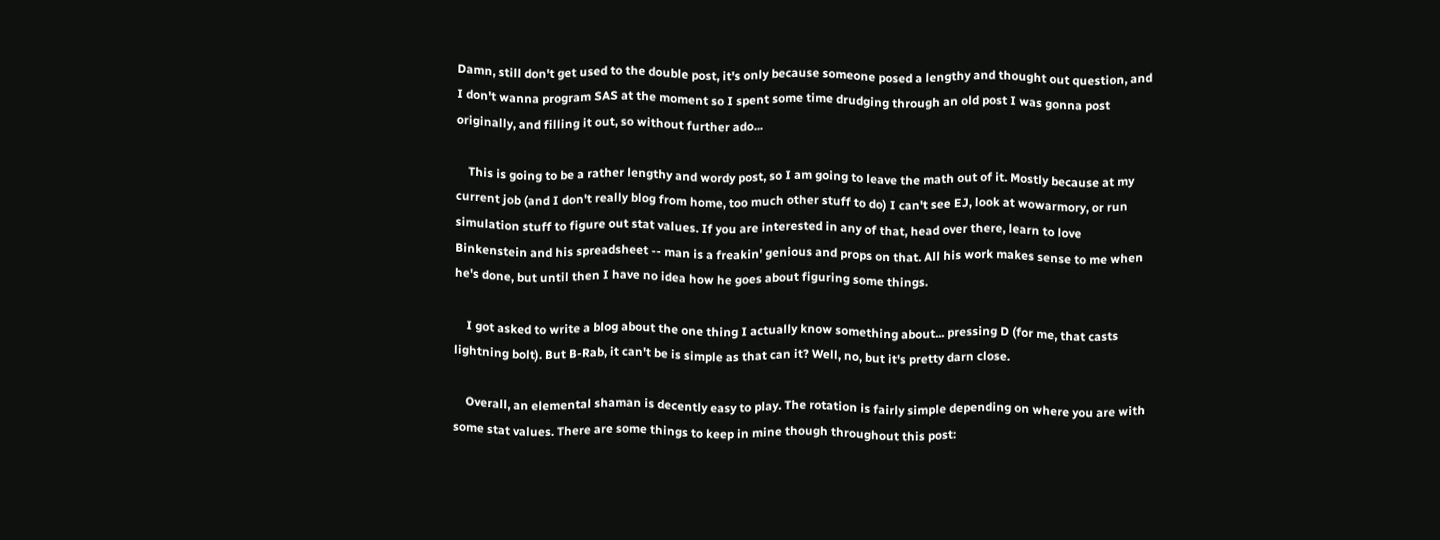Damn, still don't get used to the double post, it's only because someone posed a lengthy and thought out question, and I don't wanna program SAS at the moment so I spent some time drudging through an old post I was gonna post originally, and filling it out, so without further ado...

    This is going to be a rather lengthy and wordy post, so I am going to leave the math out of it. Mostly because at my current job (and I don't really blog from home, too much other stuff to do) I can't see EJ, look at wowarmory, or run simulation stuff to figure out stat values. If you are interested in any of that, head over there, learn to love Binkenstein and his spreadsheet -- man is a freakin' genious and props on that. All his work makes sense to me when he's done, but until then I have no idea how he goes about figuring some things.

    I got asked to write a blog about the one thing I actually know something about... pressing D (for me, that casts lightning bolt). But B-Rab, it can't be is simple as that can it? Well, no, but it's pretty darn close.

    Overall, an elemental shaman is decently easy to play. The rotation is fairly simple depending on where you are with some stat values. There are some things to keep in mine though throughout this post: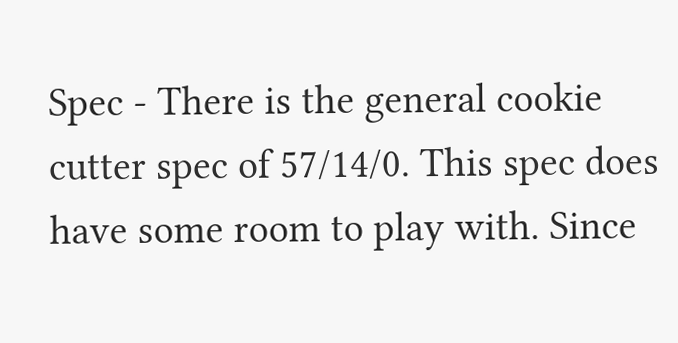Spec - There is the general cookie cutter spec of 57/14/0. This spec does have some room to play with. Since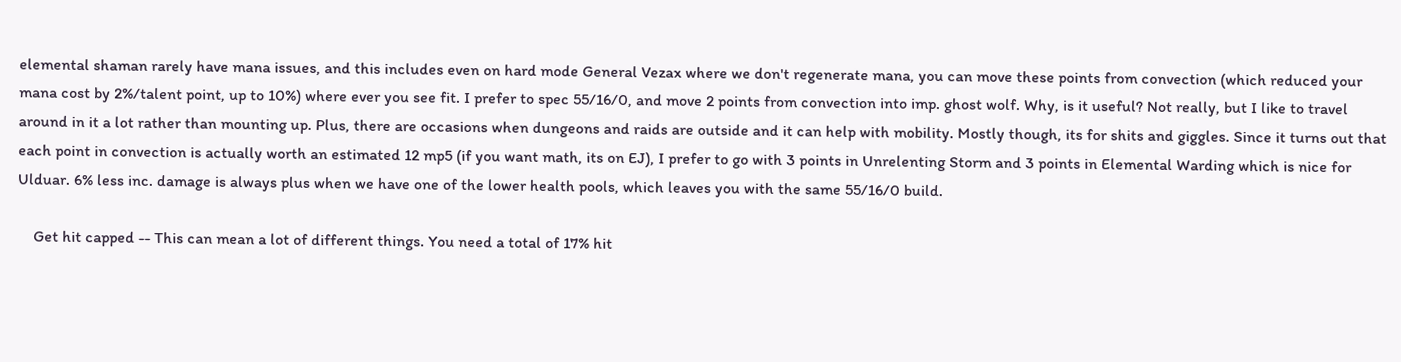elemental shaman rarely have mana issues, and this includes even on hard mode General Vezax where we don't regenerate mana, you can move these points from convection (which reduced your mana cost by 2%/talent point, up to 10%) where ever you see fit. I prefer to spec 55/16/0, and move 2 points from convection into imp. ghost wolf. Why, is it useful? Not really, but I like to travel around in it a lot rather than mounting up. Plus, there are occasions when dungeons and raids are outside and it can help with mobility. Mostly though, its for shits and giggles. Since it turns out that each point in convection is actually worth an estimated 12 mp5 (if you want math, its on EJ), I prefer to go with 3 points in Unrelenting Storm and 3 points in Elemental Warding which is nice for Ulduar. 6% less inc. damage is always plus when we have one of the lower health pools, which leaves you with the same 55/16/0 build.

    Get hit capped -- This can mean a lot of different things. You need a total of 17% hit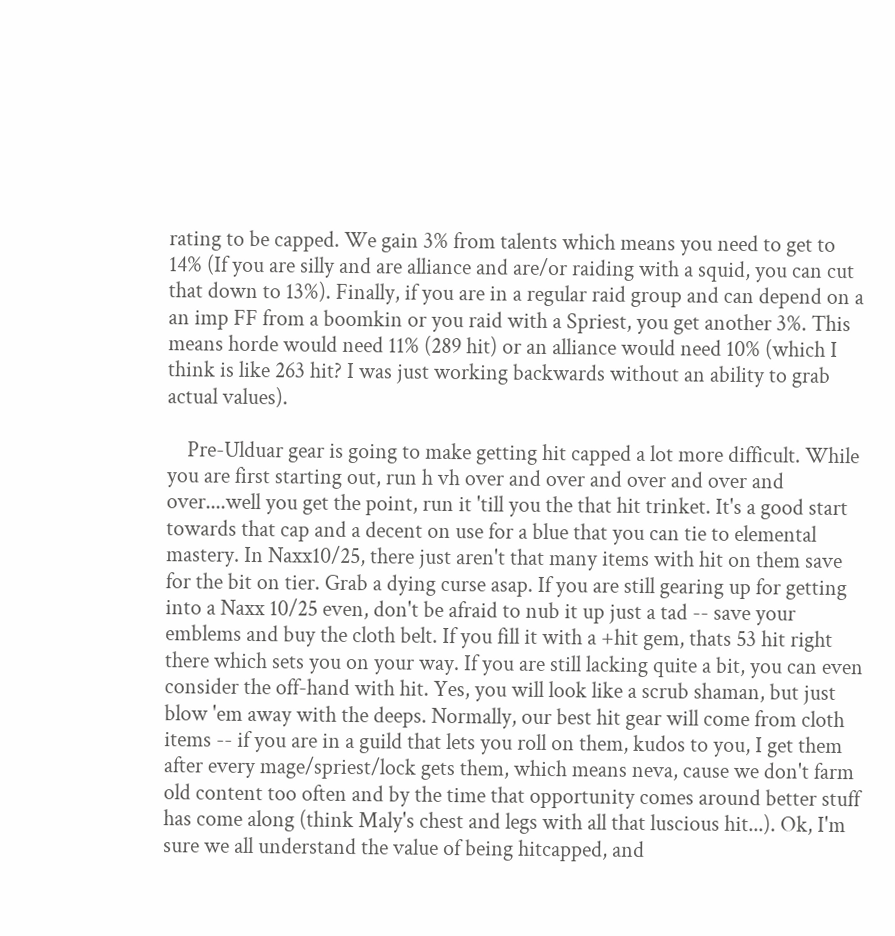rating to be capped. We gain 3% from talents which means you need to get to 14% (If you are silly and are alliance and are/or raiding with a squid, you can cut that down to 13%). Finally, if you are in a regular raid group and can depend on a an imp FF from a boomkin or you raid with a Spriest, you get another 3%. This means horde would need 11% (289 hit) or an alliance would need 10% (which I think is like 263 hit? I was just working backwards without an ability to grab actual values).

    Pre-Ulduar gear is going to make getting hit capped a lot more difficult. While you are first starting out, run h vh over and over and over and over and over....well you get the point, run it 'till you the that hit trinket. It's a good start towards that cap and a decent on use for a blue that you can tie to elemental mastery. In Naxx10/25, there just aren't that many items with hit on them save for the bit on tier. Grab a dying curse asap. If you are still gearing up for getting into a Naxx 10/25 even, don't be afraid to nub it up just a tad -- save your emblems and buy the cloth belt. If you fill it with a +hit gem, thats 53 hit right there which sets you on your way. If you are still lacking quite a bit, you can even consider the off-hand with hit. Yes, you will look like a scrub shaman, but just blow 'em away with the deeps. Normally, our best hit gear will come from cloth items -- if you are in a guild that lets you roll on them, kudos to you, I get them after every mage/spriest/lock gets them, which means neva, cause we don't farm old content too often and by the time that opportunity comes around better stuff has come along (think Maly's chest and legs with all that luscious hit...). Ok, I'm sure we all understand the value of being hitcapped, and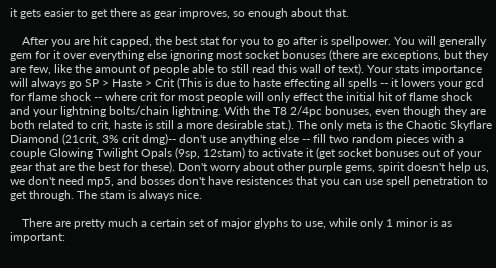it gets easier to get there as gear improves, so enough about that.

    After you are hit capped, the best stat for you to go after is spellpower. You will generally gem for it over everything else ignoring most socket bonuses (there are exceptions, but they are few, like the amount of people able to still read this wall of text). Your stats importance will always go SP > Haste > Crit (This is due to haste effecting all spells -- it lowers your gcd for flame shock -- where crit for most people will only effect the initial hit of flame shock and your lightning bolts/chain lightning. With the T8 2/4pc bonuses, even though they are both related to crit, haste is still a more desirable stat.). The only meta is the Chaotic Skyflare Diamond (21crit, 3% crit dmg)-- don't use anything else -- fill two random pieces with a couple Glowing Twilight Opals (9sp, 12stam) to activate it (get socket bonuses out of your gear that are the best for these). Don't worry about other purple gems, spirit doesn't help us, we don't need mp5, and bosses don't have resistences that you can use spell penetration to get through. The stam is always nice.

    There are pretty much a certain set of major glyphs to use, while only 1 minor is as important: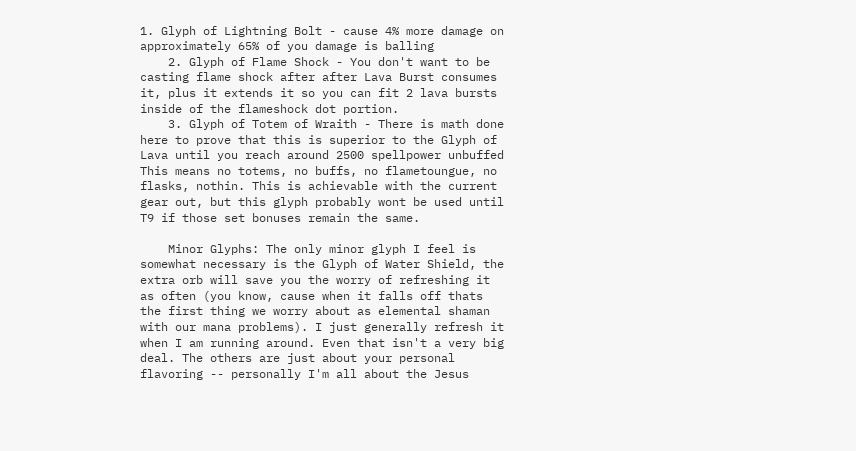1. Glyph of Lightning Bolt - cause 4% more damage on approximately 65% of you damage is balling
    2. Glyph of Flame Shock - You don't want to be casting flame shock after after Lava Burst consumes it, plus it extends it so you can fit 2 lava bursts inside of the flameshock dot portion.
    3. Glyph of Totem of Wraith - There is math done here to prove that this is superior to the Glyph of Lava until you reach around 2500 spellpower unbuffed This means no totems, no buffs, no flametoungue, no flasks, nothin. This is achievable with the current gear out, but this glyph probably wont be used until T9 if those set bonuses remain the same.

    Minor Glyphs: The only minor glyph I feel is somewhat necessary is the Glyph of Water Shield, the extra orb will save you the worry of refreshing it as often (you know, cause when it falls off thats the first thing we worry about as elemental shaman with our mana problems). I just generally refresh it when I am running around. Even that isn't a very big deal. The others are just about your personal flavoring -- personally I'm all about the Jesus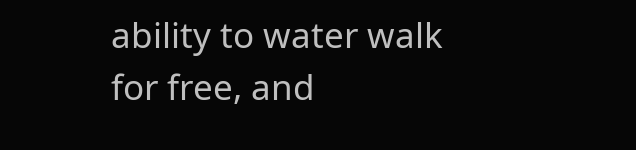ability to water walk for free, and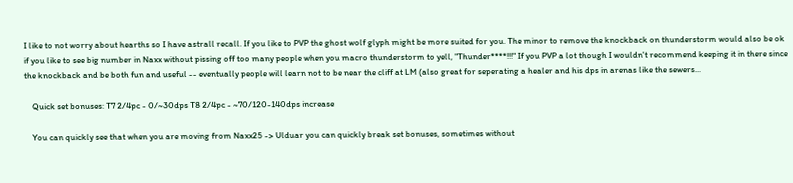I like to not worry about hearths so I have astrall recall. If you like to PVP the ghost wolf glyph might be more suited for you. The minor to remove the knockback on thunderstorm would also be ok if you like to see big number in Naxx without pissing off too many people when you macro thunderstorm to yell, "Thunder****!!!" If you PVP a lot though I wouldn't recommend keeping it in there since the knockback and be both fun and useful -- eventually people will learn not to be near the cliff at LM (also great for seperating a healer and his dps in arenas like the sewers...

    Quick set bonuses: T7 2/4pc - 0/~30dps T8 2/4pc - ~70/120-140dps increase

    You can quickly see that when you are moving from Naxx25 -> Ulduar you can quickly break set bonuses, sometimes without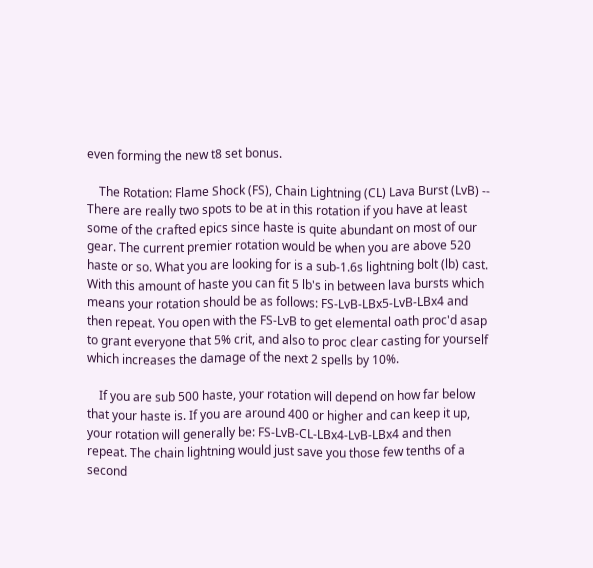even forming the new t8 set bonus.

    The Rotation: Flame Shock (FS), Chain Lightning (CL) Lava Burst (LvB) -- There are really two spots to be at in this rotation if you have at least some of the crafted epics since haste is quite abundant on most of our gear. The current premier rotation would be when you are above 520 haste or so. What you are looking for is a sub-1.6s lightning bolt (lb) cast. With this amount of haste you can fit 5 lb's in between lava bursts which means your rotation should be as follows: FS-LvB-LBx5-LvB-LBx4 and then repeat. You open with the FS-LvB to get elemental oath proc'd asap to grant everyone that 5% crit, and also to proc clear casting for yourself which increases the damage of the next 2 spells by 10%.

    If you are sub 500 haste, your rotation will depend on how far below that your haste is. If you are around 400 or higher and can keep it up, your rotation will generally be: FS-LvB-CL-LBx4-LvB-LBx4 and then repeat. The chain lightning would just save you those few tenths of a second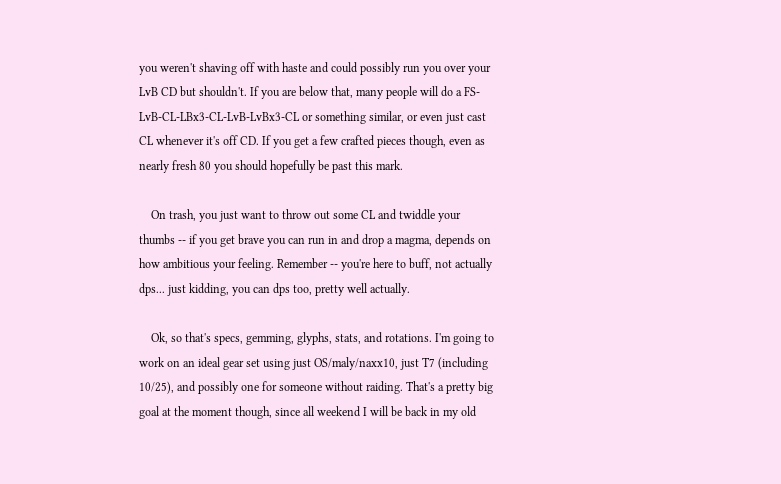you weren't shaving off with haste and could possibly run you over your LvB CD but shouldn't. If you are below that, many people will do a FS-LvB-CL-LBx3-CL-LvB-LvBx3-CL or something similar, or even just cast CL whenever it's off CD. If you get a few crafted pieces though, even as nearly fresh 80 you should hopefully be past this mark.

    On trash, you just want to throw out some CL and twiddle your thumbs -- if you get brave you can run in and drop a magma, depends on how ambitious your feeling. Remember -- you're here to buff, not actually dps... just kidding, you can dps too, pretty well actually.

    Ok, so that's specs, gemming, glyphs, stats, and rotations. I'm going to work on an ideal gear set using just OS/maly/naxx10, just T7 (including 10/25), and possibly one for someone without raiding. That's a pretty big goal at the moment though, since all weekend I will be back in my old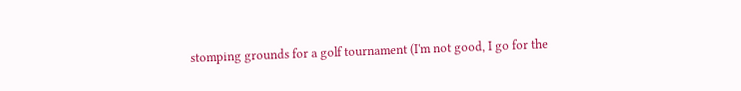stomping grounds for a golf tournament (I'm not good, I go for the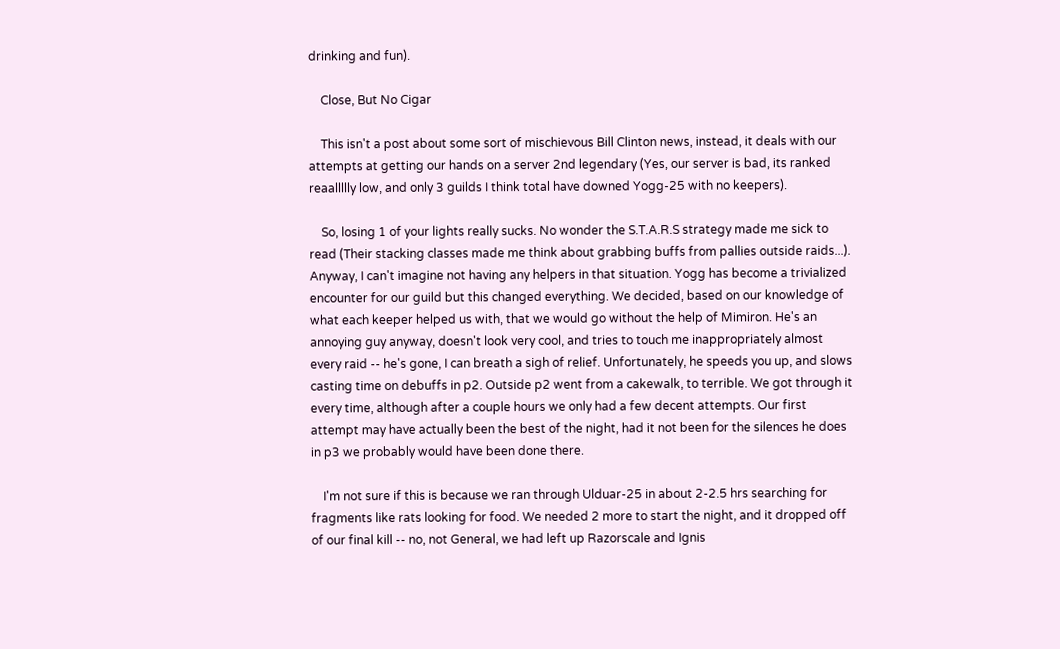drinking and fun).

    Close, But No Cigar

    This isn't a post about some sort of mischievous Bill Clinton news, instead, it deals with our attempts at getting our hands on a server 2nd legendary (Yes, our server is bad, its ranked reaallllly low, and only 3 guilds I think total have downed Yogg-25 with no keepers).

    So, losing 1 of your lights really sucks. No wonder the S.T.A.R.S strategy made me sick to read (Their stacking classes made me think about grabbing buffs from pallies outside raids...). Anyway, I can't imagine not having any helpers in that situation. Yogg has become a trivialized encounter for our guild but this changed everything. We decided, based on our knowledge of what each keeper helped us with, that we would go without the help of Mimiron. He's an annoying guy anyway, doesn't look very cool, and tries to touch me inappropriately almost every raid -- he's gone, I can breath a sigh of relief. Unfortunately, he speeds you up, and slows casting time on debuffs in p2. Outside p2 went from a cakewalk, to terrible. We got through it every time, although after a couple hours we only had a few decent attempts. Our first attempt may have actually been the best of the night, had it not been for the silences he does in p3 we probably would have been done there.

    I'm not sure if this is because we ran through Ulduar-25 in about 2-2.5 hrs searching for fragments like rats looking for food. We needed 2 more to start the night, and it dropped off of our final kill -- no, not General, we had left up Razorscale and Ignis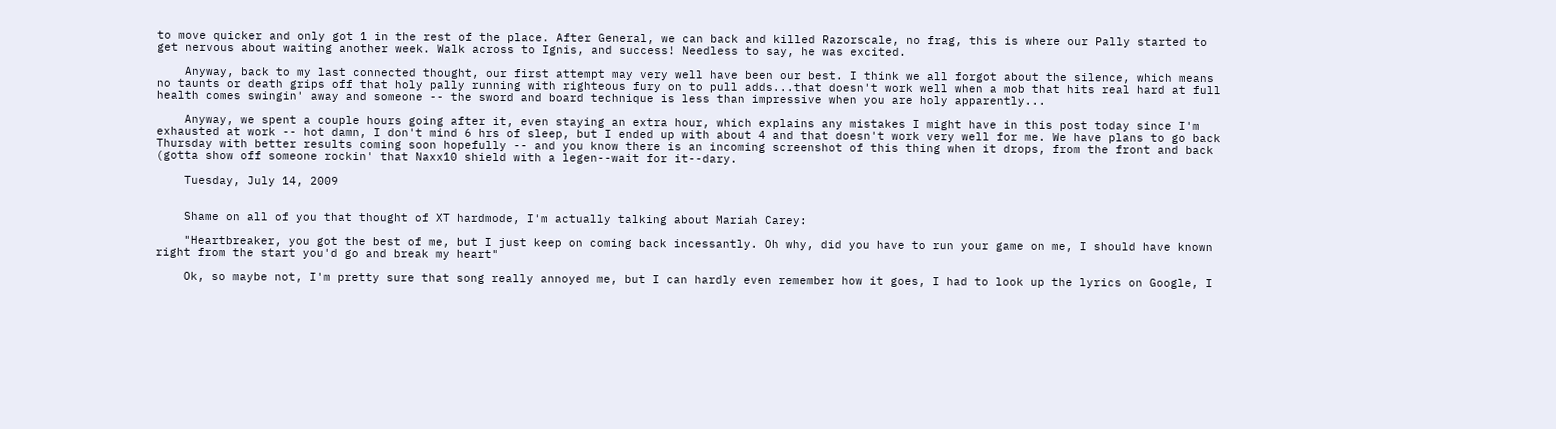to move quicker and only got 1 in the rest of the place. After General, we can back and killed Razorscale, no frag, this is where our Pally started to get nervous about waiting another week. Walk across to Ignis, and success! Needless to say, he was excited.

    Anyway, back to my last connected thought, our first attempt may very well have been our best. I think we all forgot about the silence, which means no taunts or death grips off that holy pally running with righteous fury on to pull adds...that doesn't work well when a mob that hits real hard at full health comes swingin' away and someone -- the sword and board technique is less than impressive when you are holy apparently...

    Anyway, we spent a couple hours going after it, even staying an extra hour, which explains any mistakes I might have in this post today since I'm exhausted at work -- hot damn, I don't mind 6 hrs of sleep, but I ended up with about 4 and that doesn't work very well for me. We have plans to go back Thursday with better results coming soon hopefully -- and you know there is an incoming screenshot of this thing when it drops, from the front and back (gotta show off someone rockin' that Naxx10 shield with a legen--wait for it--dary.

    Tuesday, July 14, 2009


    Shame on all of you that thought of XT hardmode, I'm actually talking about Mariah Carey:

    "Heartbreaker, you got the best of me, but I just keep on coming back incessantly. Oh why, did you have to run your game on me, I should have known right from the start you'd go and break my heart"

    Ok, so maybe not, I'm pretty sure that song really annoyed me, but I can hardly even remember how it goes, I had to look up the lyrics on Google, I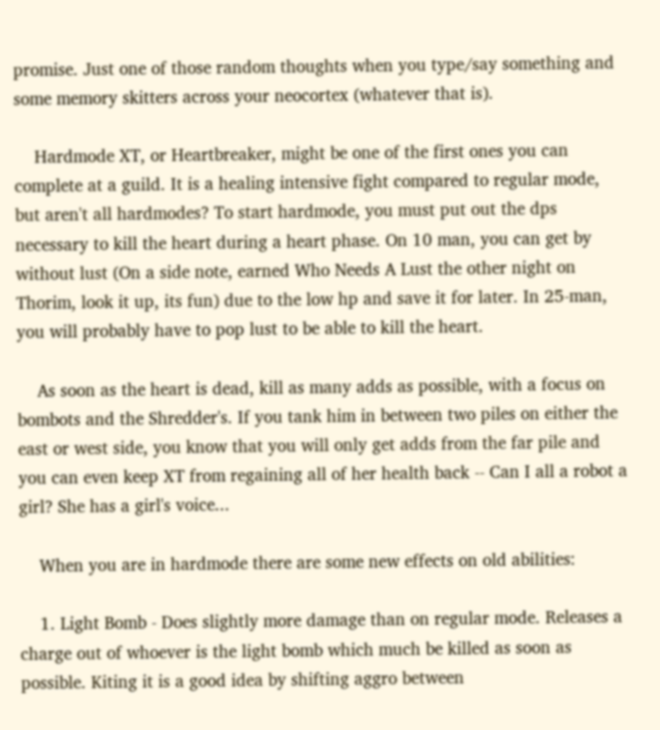promise. Just one of those random thoughts when you type/say something and some memory skitters across your neocortex (whatever that is).

    Hardmode XT, or Heartbreaker, might be one of the first ones you can complete at a guild. It is a healing intensive fight compared to regular mode, but aren't all hardmodes? To start hardmode, you must put out the dps necessary to kill the heart during a heart phase. On 10 man, you can get by without lust (On a side note, earned Who Needs A Lust the other night on Thorim, look it up, its fun) due to the low hp and save it for later. In 25-man, you will probably have to pop lust to be able to kill the heart.

    As soon as the heart is dead, kill as many adds as possible, with a focus on bombots and the Shredder's. If you tank him in between two piles on either the east or west side, you know that you will only get adds from the far pile and you can even keep XT from regaining all of her health back -- Can I all a robot a girl? She has a girl's voice...

    When you are in hardmode there are some new effects on old abilities:

    1. Light Bomb - Does slightly more damage than on regular mode. Releases a charge out of whoever is the light bomb which much be killed as soon as possible. Kiting it is a good idea by shifting aggro between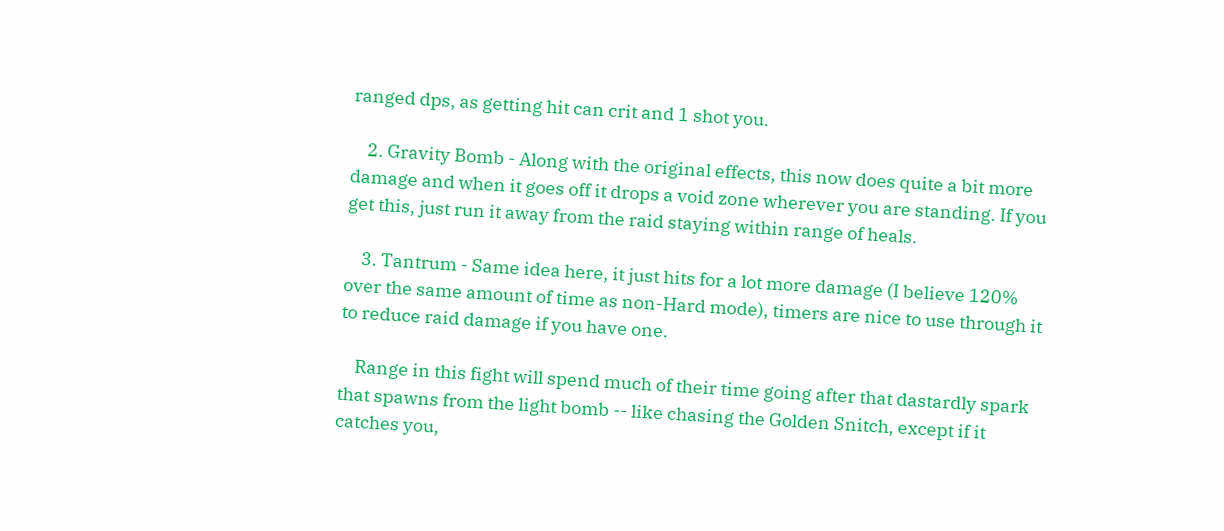ranged dps, as getting hit can crit and 1 shot you.

    2. Gravity Bomb - Along with the original effects, this now does quite a bit more damage and when it goes off it drops a void zone wherever you are standing. If you get this, just run it away from the raid staying within range of heals.

    3. Tantrum - Same idea here, it just hits for a lot more damage (I believe 120% over the same amount of time as non-Hard mode), timers are nice to use through it to reduce raid damage if you have one.

    Range in this fight will spend much of their time going after that dastardly spark that spawns from the light bomb -- like chasing the Golden Snitch, except if it catches you,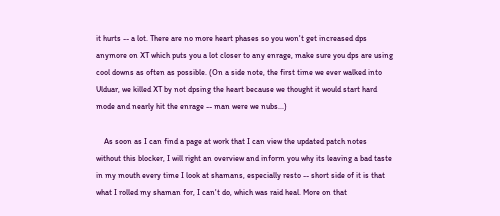it hurts -- a lot. There are no more heart phases so you won't get increased dps anymore on XT which puts you a lot closer to any enrage, make sure you dps are using cool downs as often as possible. (On a side note, the first time we ever walked into Ulduar, we killed XT by not dpsing the heart because we thought it would start hard mode and nearly hit the enrage -- man were we nubs...)

    As soon as I can find a page at work that I can view the updated patch notes without this blocker, I will right an overview and inform you why its leaving a bad taste in my mouth every time I look at shamans, especially resto -- short side of it is that what I rolled my shaman for, I can't do, which was raid heal. More on that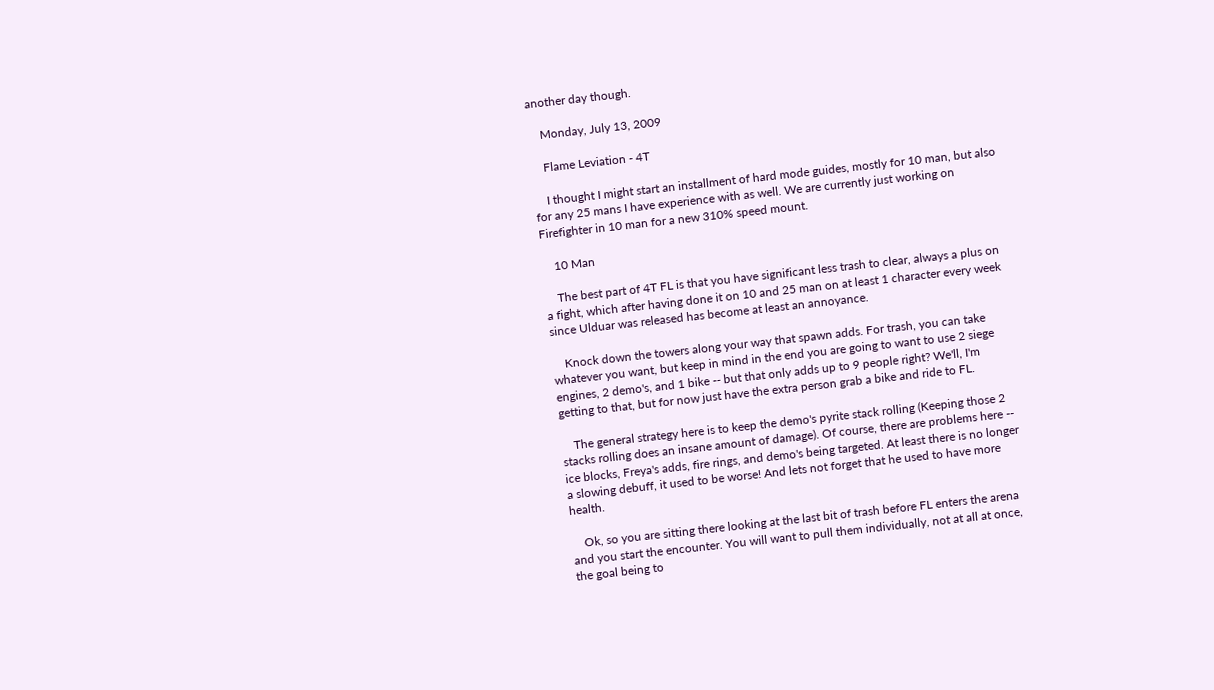another day though.

    Monday, July 13, 2009

    Flame Leviation - 4T

    I thought I might start an installment of hard mode guides, mostly for 10 man, but also for any 25 mans I have experience with as well. We are currently just working on Firefighter in 10 man for a new 310% speed mount.

    10 Man

    The best part of 4T FL is that you have significant less trash to clear, always a plus on a fight, which after having done it on 10 and 25 man on at least 1 character every week since Ulduar was released has become at least an annoyance.

    Knock down the towers along your way that spawn adds. For trash, you can take whatever you want, but keep in mind in the end you are going to want to use 2 siege engines, 2 demo's, and 1 bike -- but that only adds up to 9 people right? We'll, I'm getting to that, but for now just have the extra person grab a bike and ride to FL.

    The general strategy here is to keep the demo's pyrite stack rolling (Keeping those 2 stacks rolling does an insane amount of damage). Of course, there are problems here -- ice blocks, Freya's adds, fire rings, and demo's being targeted. At least there is no longer a slowing debuff, it used to be worse! And lets not forget that he used to have more health.

    Ok, so you are sitting there looking at the last bit of trash before FL enters the arena and you start the encounter. You will want to pull them individually, not at all at once, the goal being to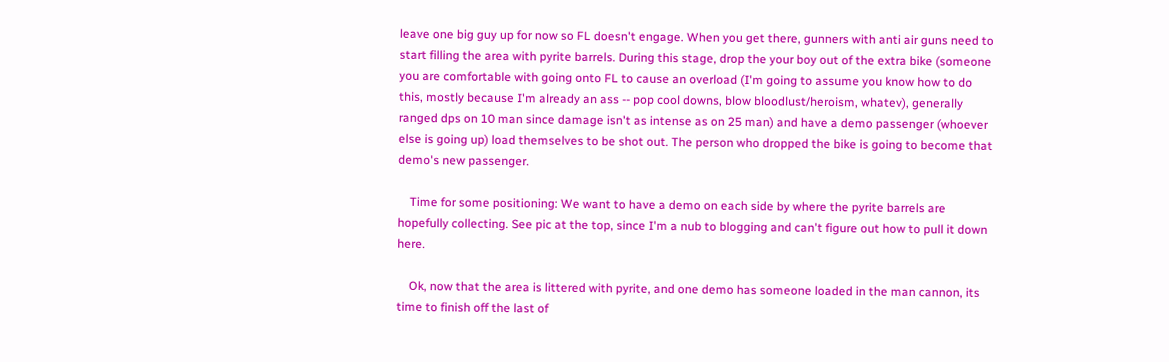leave one big guy up for now so FL doesn't engage. When you get there, gunners with anti air guns need to start filling the area with pyrite barrels. During this stage, drop the your boy out of the extra bike (someone you are comfortable with going onto FL to cause an overload (I'm going to assume you know how to do this, mostly because I'm already an ass -- pop cool downs, blow bloodlust/heroism, whatev), generally ranged dps on 10 man since damage isn't as intense as on 25 man) and have a demo passenger (whoever else is going up) load themselves to be shot out. The person who dropped the bike is going to become that demo's new passenger.

    Time for some positioning: We want to have a demo on each side by where the pyrite barrels are hopefully collecting. See pic at the top, since I'm a nub to blogging and can't figure out how to pull it down here.

    Ok, now that the area is littered with pyrite, and one demo has someone loaded in the man cannon, its time to finish off the last of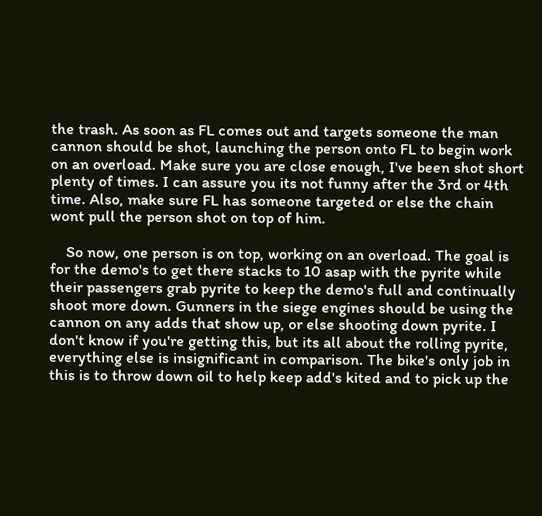the trash. As soon as FL comes out and targets someone the man cannon should be shot, launching the person onto FL to begin work on an overload. Make sure you are close enough, I've been shot short plenty of times. I can assure you its not funny after the 3rd or 4th time. Also, make sure FL has someone targeted or else the chain wont pull the person shot on top of him.

    So now, one person is on top, working on an overload. The goal is for the demo's to get there stacks to 10 asap with the pyrite while their passengers grab pyrite to keep the demo's full and continually shoot more down. Gunners in the siege engines should be using the cannon on any adds that show up, or else shooting down pyrite. I don't know if you're getting this, but its all about the rolling pyrite, everything else is insignificant in comparison. The bike's only job in this is to throw down oil to help keep add's kited and to pick up the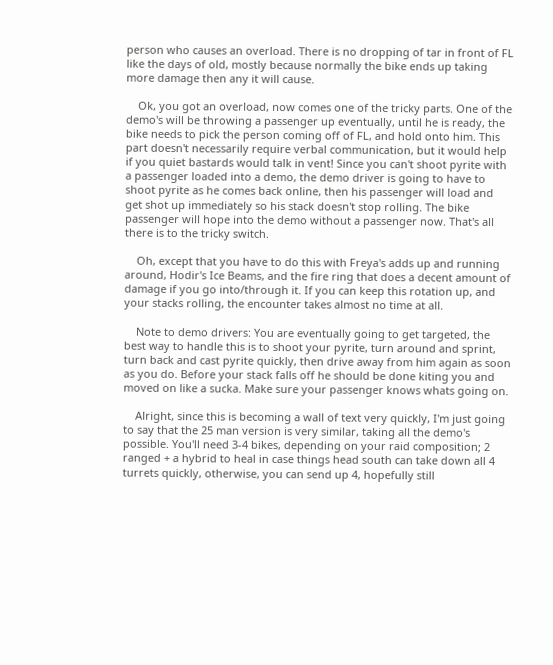person who causes an overload. There is no dropping of tar in front of FL like the days of old, mostly because normally the bike ends up taking more damage then any it will cause.

    Ok, you got an overload, now comes one of the tricky parts. One of the demo's will be throwing a passenger up eventually, until he is ready, the bike needs to pick the person coming off of FL, and hold onto him. This part doesn't necessarily require verbal communication, but it would help if you quiet bastards would talk in vent! Since you can't shoot pyrite with a passenger loaded into a demo, the demo driver is going to have to shoot pyrite as he comes back online, then his passenger will load and get shot up immediately so his stack doesn't stop rolling. The bike passenger will hope into the demo without a passenger now. That's all there is to the tricky switch.

    Oh, except that you have to do this with Freya's adds up and running around, Hodir's Ice Beams, and the fire ring that does a decent amount of damage if you go into/through it. If you can keep this rotation up, and your stacks rolling, the encounter takes almost no time at all.

    Note to demo drivers: You are eventually going to get targeted, the best way to handle this is to shoot your pyrite, turn around and sprint, turn back and cast pyrite quickly, then drive away from him again as soon as you do. Before your stack falls off he should be done kiting you and moved on like a sucka. Make sure your passenger knows whats going on.

    Alright, since this is becoming a wall of text very quickly, I'm just going to say that the 25 man version is very similar, taking all the demo's possible. You'll need 3-4 bikes, depending on your raid composition; 2 ranged + a hybrid to heal in case things head south can take down all 4 turrets quickly, otherwise, you can send up 4, hopefully still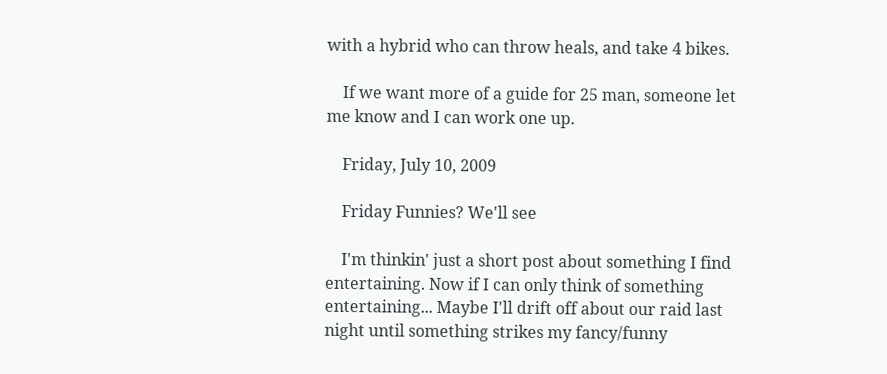with a hybrid who can throw heals, and take 4 bikes.

    If we want more of a guide for 25 man, someone let me know and I can work one up.

    Friday, July 10, 2009

    Friday Funnies? We'll see

    I'm thinkin' just a short post about something I find entertaining. Now if I can only think of something entertaining... Maybe I'll drift off about our raid last night until something strikes my fancy/funny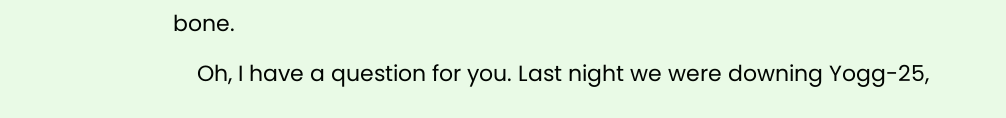bone.

    Oh, I have a question for you. Last night we were downing Yogg-25,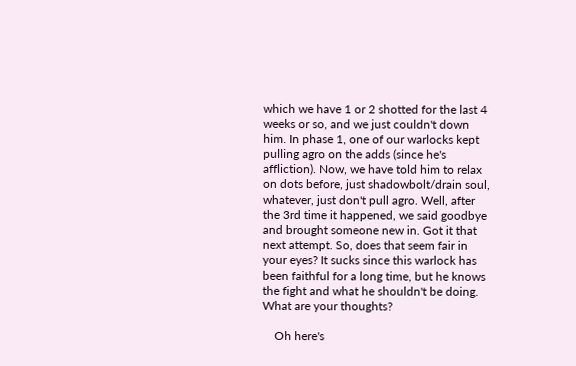which we have 1 or 2 shotted for the last 4 weeks or so, and we just couldn't down him. In phase 1, one of our warlocks kept pulling agro on the adds (since he's affliction). Now, we have told him to relax on dots before, just shadowbolt/drain soul, whatever, just don't pull agro. Well, after the 3rd time it happened, we said goodbye and brought someone new in. Got it that next attempt. So, does that seem fair in your eyes? It sucks since this warlock has been faithful for a long time, but he knows the fight and what he shouldn't be doing. What are your thoughts?

    Oh here's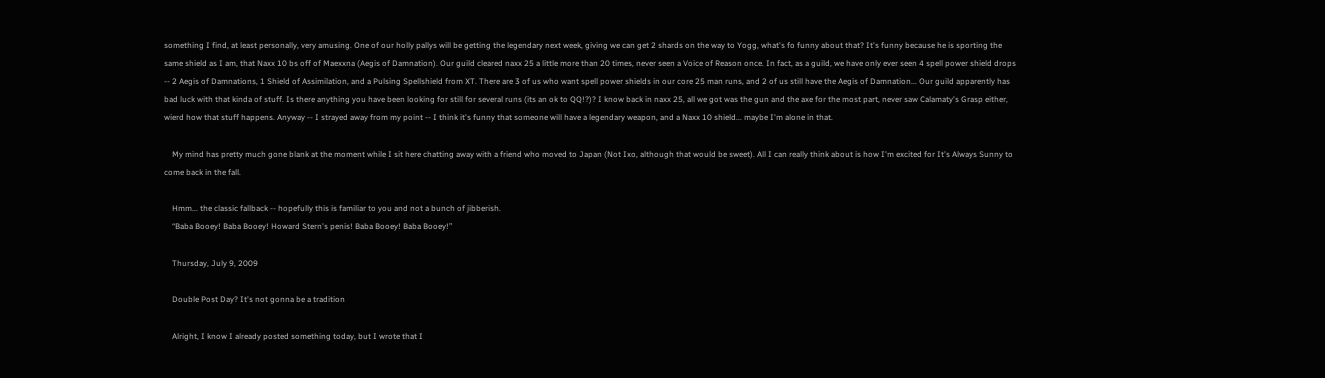something I find, at least personally, very amusing. One of our holly pallys will be getting the legendary next week, giving we can get 2 shards on the way to Yogg, what's fo funny about that? It's funny because he is sporting the same shield as I am, that Naxx 10 bs off of Maexxna (Aegis of Damnation). Our guild cleared naxx 25 a little more than 20 times, never seen a Voice of Reason once. In fact, as a guild, we have only ever seen 4 spell power shield drops -- 2 Aegis of Damnations, 1 Shield of Assimilation, and a Pulsing Spellshield from XT. There are 3 of us who want spell power shields in our core 25 man runs, and 2 of us still have the Aegis of Damnation... Our guild apparently has bad luck with that kinda of stuff. Is there anything you have been looking for still for several runs (its an ok to QQ!?)? I know back in naxx 25, all we got was the gun and the axe for the most part, never saw Calamaty's Grasp either, wierd how that stuff happens. Anyway -- I strayed away from my point -- I think it's funny that someone will have a legendary weapon, and a Naxx 10 shield... maybe I'm alone in that.

    My mind has pretty much gone blank at the moment while I sit here chatting away with a friend who moved to Japan (Not Ixo, although that would be sweet). All I can really think about is how I'm excited for It's Always Sunny to come back in the fall.

    Hmm... the classic fallback -- hopefully this is familiar to you and not a bunch of jibberish.
    “Baba Booey! Baba Booey! Howard Stern's penis! Baba Booey! Baba Booey!”

    Thursday, July 9, 2009

    Double Post Day? It's not gonna be a tradition

    Alright, I know I already posted something today, but I wrote that I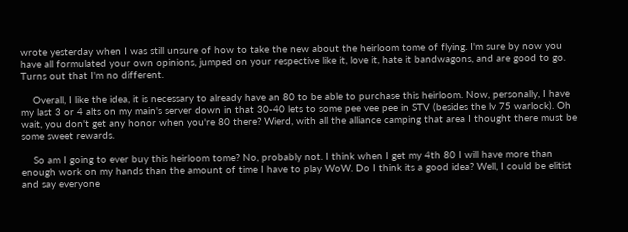wrote yesterday when I was still unsure of how to take the new about the heirloom tome of flying. I'm sure by now you have all formulated your own opinions, jumped on your respective like it, love it, hate it bandwagons, and are good to go. Turns out that I'm no different.

    Overall, I like the idea, it is necessary to already have an 80 to be able to purchase this heirloom. Now, personally, I have my last 3 or 4 alts on my main's server down in that 30-40 lets to some pee vee pee in STV (besides the lv 75 warlock). Oh wait, you don't get any honor when you're 80 there? Wierd, with all the alliance camping that area I thought there must be some sweet rewards.

    So am I going to ever buy this heirloom tome? No, probably not. I think when I get my 4th 80 I will have more than enough work on my hands than the amount of time I have to play WoW. Do I think its a good idea? Well, I could be elitist and say everyone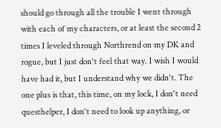should go through all the trouble I went through with each of my characters, or at least the second 2 times I leveled through Northrend on my DK and rogue, but I just don't feel that way. I wish I would have had it, but I understand why we didn't. The one plus is that, this time, on my lock, I don't need questhelper, I don't need to look up anything, or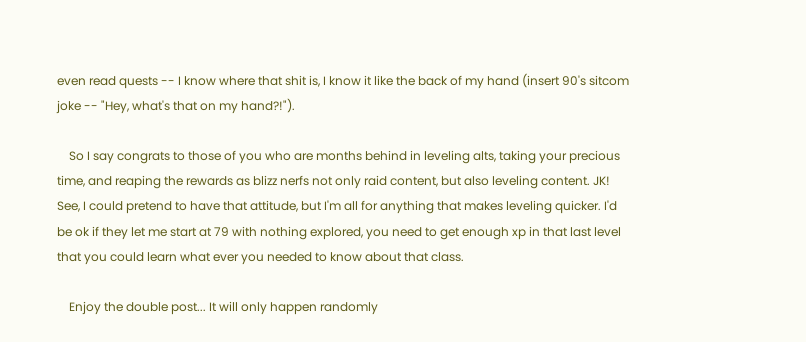even read quests -- I know where that shit is, I know it like the back of my hand (insert 90's sitcom joke -- "Hey, what's that on my hand?!").

    So I say congrats to those of you who are months behind in leveling alts, taking your precious time, and reaping the rewards as blizz nerfs not only raid content, but also leveling content. JK! See, I could pretend to have that attitude, but I'm all for anything that makes leveling quicker. I'd be ok if they let me start at 79 with nothing explored, you need to get enough xp in that last level that you could learn what ever you needed to know about that class.

    Enjoy the double post... It will only happen randomly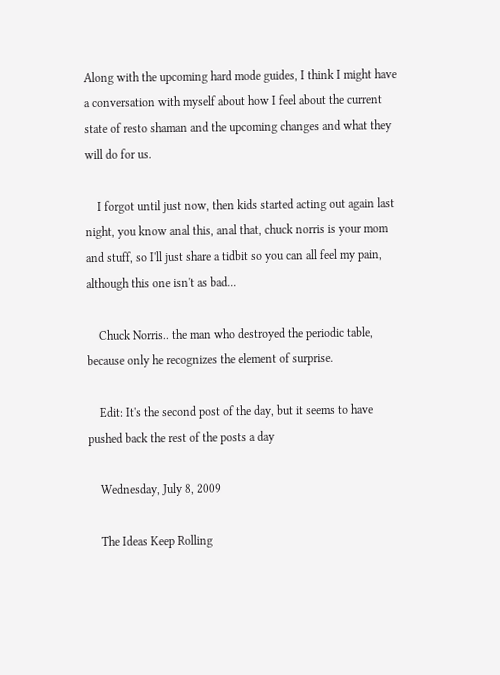Along with the upcoming hard mode guides, I think I might have a conversation with myself about how I feel about the current state of resto shaman and the upcoming changes and what they will do for us.

    I forgot until just now, then kids started acting out again last night, you know anal this, anal that, chuck norris is your mom and stuff, so I'll just share a tidbit so you can all feel my pain, although this one isn't as bad...

    Chuck Norris.. the man who destroyed the periodic table, because only he recognizes the element of surprise.

    Edit: It's the second post of the day, but it seems to have pushed back the rest of the posts a day

    Wednesday, July 8, 2009

    The Ideas Keep Rolling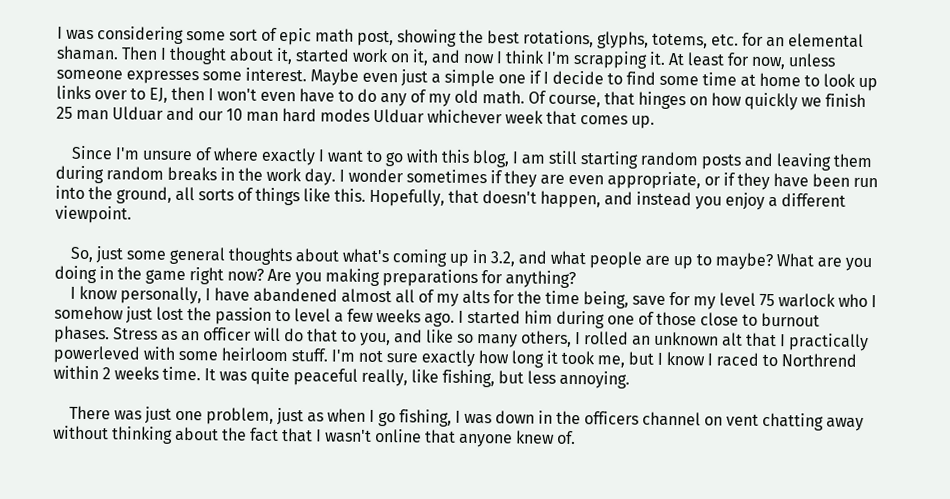I was considering some sort of epic math post, showing the best rotations, glyphs, totems, etc. for an elemental shaman. Then I thought about it, started work on it, and now I think I'm scrapping it. At least for now, unless someone expresses some interest. Maybe even just a simple one if I decide to find some time at home to look up links over to EJ, then I won't even have to do any of my old math. Of course, that hinges on how quickly we finish 25 man Ulduar and our 10 man hard modes Ulduar whichever week that comes up.

    Since I'm unsure of where exactly I want to go with this blog, I am still starting random posts and leaving them during random breaks in the work day. I wonder sometimes if they are even appropriate, or if they have been run into the ground, all sorts of things like this. Hopefully, that doesn't happen, and instead you enjoy a different viewpoint.

    So, just some general thoughts about what's coming up in 3.2, and what people are up to maybe? What are you doing in the game right now? Are you making preparations for anything?
    I know personally, I have abandened almost all of my alts for the time being, save for my level 75 warlock who I somehow just lost the passion to level a few weeks ago. I started him during one of those close to burnout phases. Stress as an officer will do that to you, and like so many others, I rolled an unknown alt that I practically powerleved with some heirloom stuff. I'm not sure exactly how long it took me, but I know I raced to Northrend within 2 weeks time. It was quite peaceful really, like fishing, but less annoying.

    There was just one problem, just as when I go fishing, I was down in the officers channel on vent chatting away without thinking about the fact that I wasn't online that anyone knew of.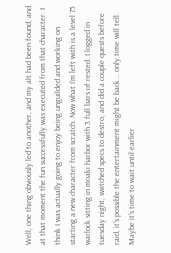Well, one thing obviously led to another, and my alt had been found, and at that moment the fun successfully was executed from that character. I think I was actually going to enjoy being unguilded and working on starting a new character from scratch. Now what I'm left with is a level 75 warlock sitting in moaki harbor with 3 full bars of rested. I logged in tuesday night, switched specs to destro, and did a couple quests before raid, it's possible the entertainment might be back... only time will tell. Maybe it's time to wait until earlier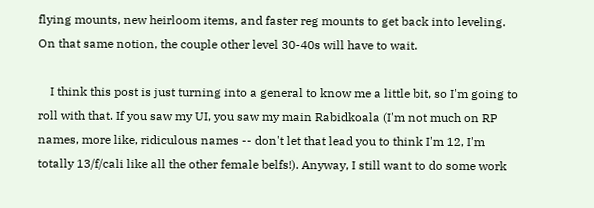flying mounts, new heirloom items, and faster reg mounts to get back into leveling. On that same notion, the couple other level 30-40s will have to wait.

    I think this post is just turning into a general to know me a little bit, so I'm going to roll with that. If you saw my UI, you saw my main Rabidkoala (I'm not much on RP names, more like, ridiculous names -- don't let that lead you to think I'm 12, I'm totally 13/f/cali like all the other female belfs!). Anyway, I still want to do some work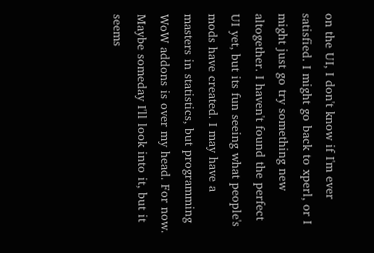on the UI, I don't know if I'm ever satisfied. I might go back to xperl, or I might just go try something new altogether. I haven't found the perfect UI yet, but its fun seeing what people's mods have created. I may have a masters in statistics, but programming WoW addons is over my head. For now. Maybe someday I'll look into it, but it seems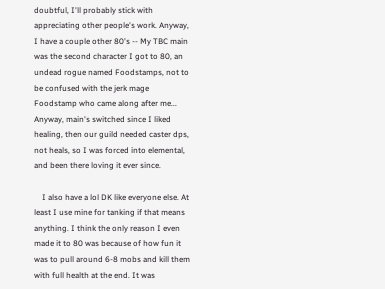doubtful, I'll probably stick with appreciating other people's work. Anyway, I have a couple other 80's -- My TBC main was the second character I got to 80, an undead rogue named Foodstamps, not to be confused with the jerk mage Foodstamp who came along after me... Anyway, main's switched since I liked healing, then our guild needed caster dps, not heals, so I was forced into elemental, and been there loving it ever since.

    I also have a lol DK like everyone else. At least I use mine for tanking if that means anything. I think the only reason I even made it to 80 was because of how fun it was to pull around 6-8 mobs and kill them with full health at the end. It was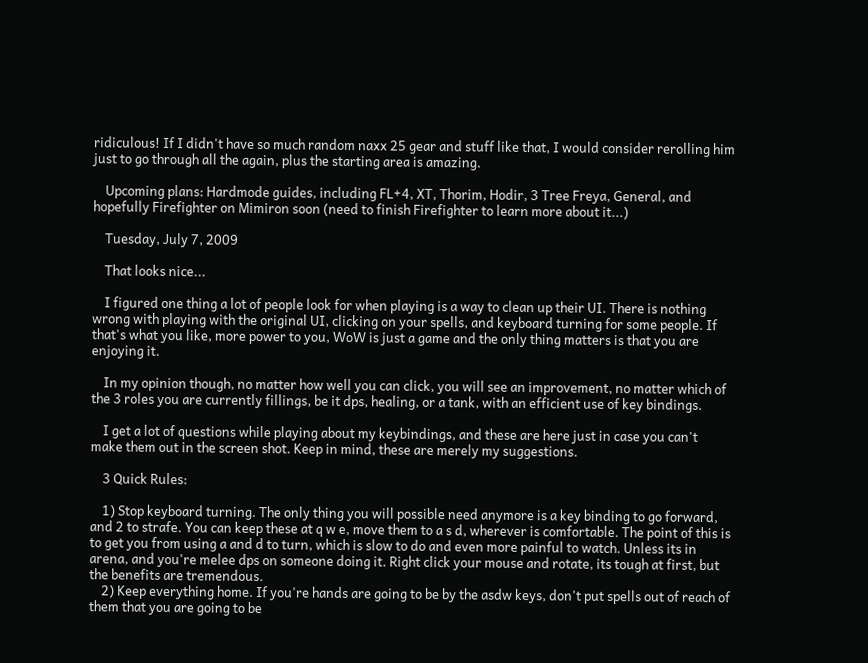ridiculous! If I didn't have so much random naxx 25 gear and stuff like that, I would consider rerolling him just to go through all the again, plus the starting area is amazing.

    Upcoming plans: Hardmode guides, including FL+4, XT, Thorim, Hodir, 3 Tree Freya, General, and hopefully Firefighter on Mimiron soon (need to finish Firefighter to learn more about it...)

    Tuesday, July 7, 2009

    That looks nice...

    I figured one thing a lot of people look for when playing is a way to clean up their UI. There is nothing wrong with playing with the original UI, clicking on your spells, and keyboard turning for some people. If that's what you like, more power to you, WoW is just a game and the only thing matters is that you are enjoying it.

    In my opinion though, no matter how well you can click, you will see an improvement, no matter which of the 3 roles you are currently fillings, be it dps, healing, or a tank, with an efficient use of key bindings.

    I get a lot of questions while playing about my keybindings, and these are here just in case you can't make them out in the screen shot. Keep in mind, these are merely my suggestions.

    3 Quick Rules:

    1) Stop keyboard turning. The only thing you will possible need anymore is a key binding to go forward, and 2 to strafe. You can keep these at q w e, move them to a s d, wherever is comfortable. The point of this is to get you from using a and d to turn, which is slow to do and even more painful to watch. Unless its in arena, and you're melee dps on someone doing it. Right click your mouse and rotate, its tough at first, but the benefits are tremendous.
    2) Keep everything home. If you're hands are going to be by the asdw keys, don't put spells out of reach of them that you are going to be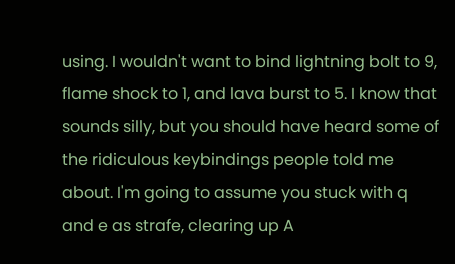using. I wouldn't want to bind lightning bolt to 9, flame shock to 1, and lava burst to 5. I know that sounds silly, but you should have heard some of the ridiculous keybindings people told me about. I'm going to assume you stuck with q and e as strafe, clearing up A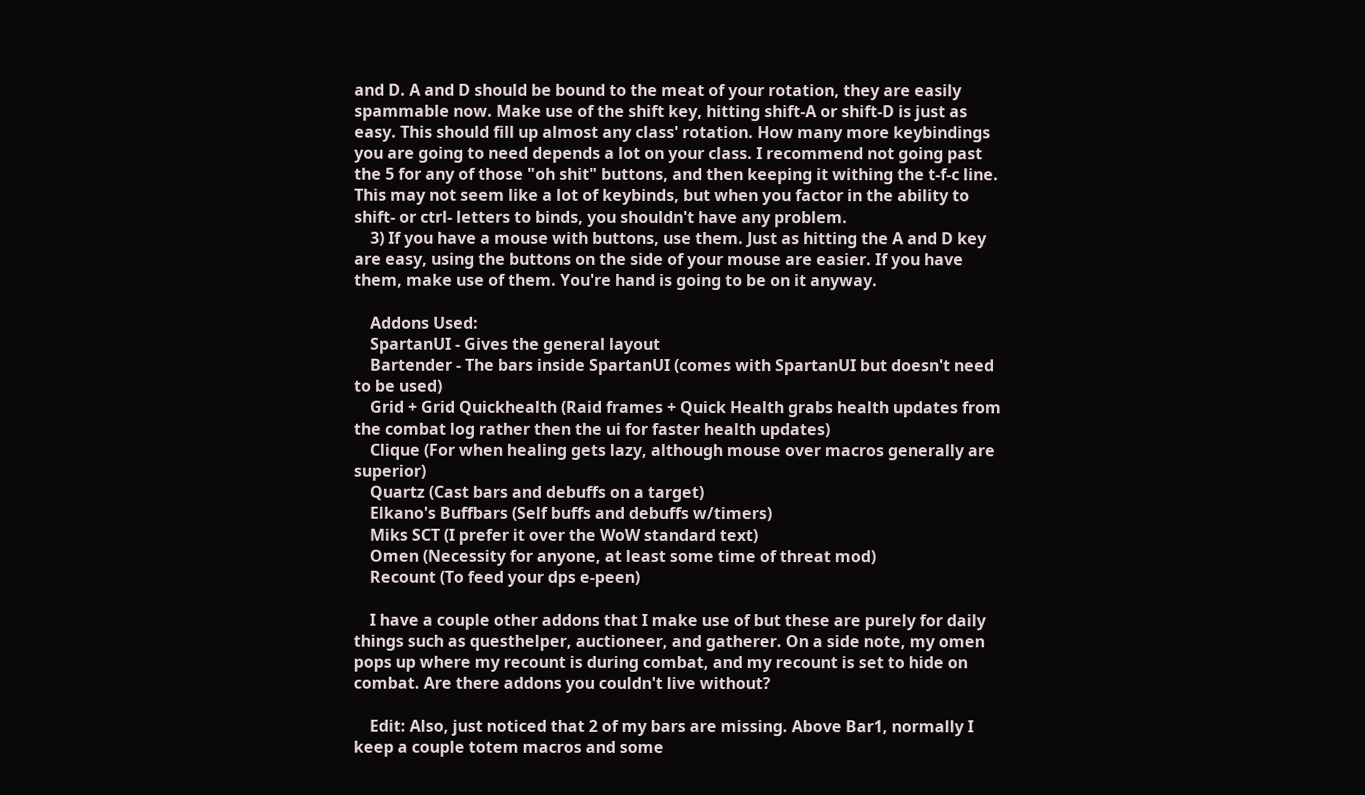and D. A and D should be bound to the meat of your rotation, they are easily spammable now. Make use of the shift key, hitting shift-A or shift-D is just as easy. This should fill up almost any class' rotation. How many more keybindings you are going to need depends a lot on your class. I recommend not going past the 5 for any of those "oh shit" buttons, and then keeping it withing the t-f-c line. This may not seem like a lot of keybinds, but when you factor in the ability to shift- or ctrl- letters to binds, you shouldn't have any problem.
    3) If you have a mouse with buttons, use them. Just as hitting the A and D key are easy, using the buttons on the side of your mouse are easier. If you have them, make use of them. You're hand is going to be on it anyway.

    Addons Used:
    SpartanUI - Gives the general layout
    Bartender - The bars inside SpartanUI (comes with SpartanUI but doesn't need to be used)
    Grid + Grid Quickhealth (Raid frames + Quick Health grabs health updates from the combat log rather then the ui for faster health updates)
    Clique (For when healing gets lazy, although mouse over macros generally are superior)
    Quartz (Cast bars and debuffs on a target)
    Elkano's Buffbars (Self buffs and debuffs w/timers)
    Miks SCT (I prefer it over the WoW standard text)
    Omen (Necessity for anyone, at least some time of threat mod)
    Recount (To feed your dps e-peen)

    I have a couple other addons that I make use of but these are purely for daily things such as questhelper, auctioneer, and gatherer. On a side note, my omen pops up where my recount is during combat, and my recount is set to hide on combat. Are there addons you couldn't live without?

    Edit: Also, just noticed that 2 of my bars are missing. Above Bar1, normally I keep a couple totem macros and some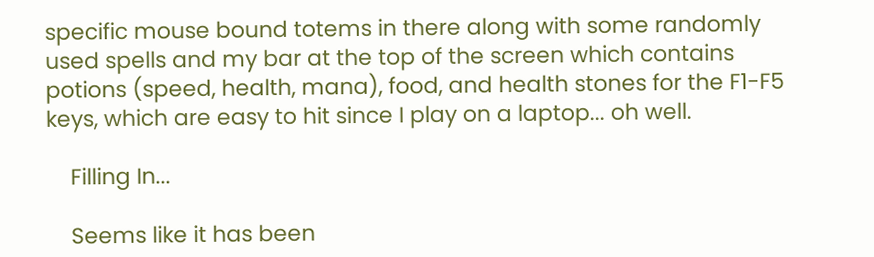specific mouse bound totems in there along with some randomly used spells and my bar at the top of the screen which contains potions (speed, health, mana), food, and health stones for the F1-F5 keys, which are easy to hit since I play on a laptop... oh well.

    Filling In...

    Seems like it has been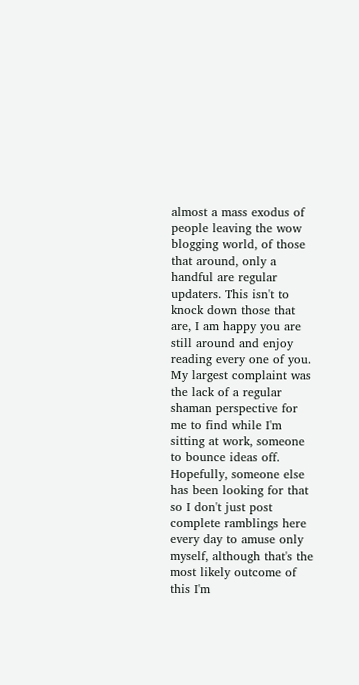almost a mass exodus of people leaving the wow blogging world, of those that around, only a handful are regular updaters. This isn't to knock down those that are, I am happy you are still around and enjoy reading every one of you. My largest complaint was the lack of a regular shaman perspective for me to find while I'm sitting at work, someone to bounce ideas off. Hopefully, someone else has been looking for that so I don't just post complete ramblings here every day to amuse only myself, although that's the most likely outcome of this I'm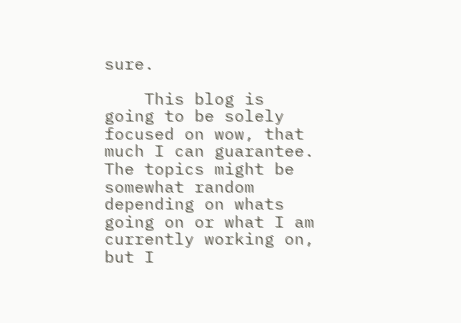sure.

    This blog is going to be solely focused on wow, that much I can guarantee. The topics might be somewhat random depending on whats going on or what I am currently working on, but I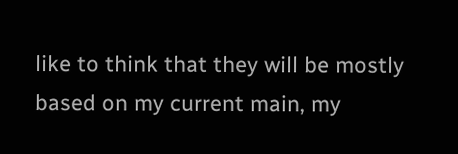like to think that they will be mostly based on my current main, my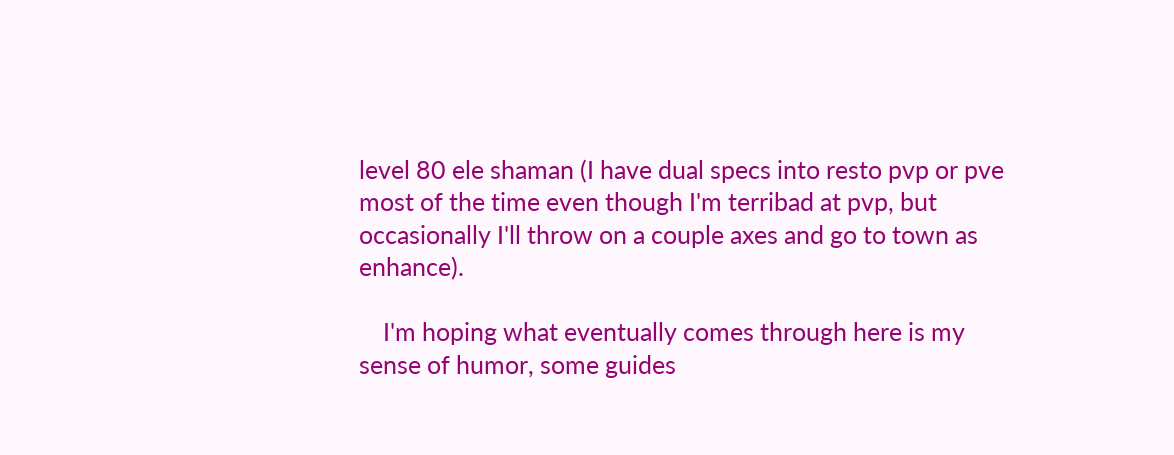level 80 ele shaman (I have dual specs into resto pvp or pve most of the time even though I'm terribad at pvp, but occasionally I'll throw on a couple axes and go to town as enhance).

    I'm hoping what eventually comes through here is my sense of humor, some guides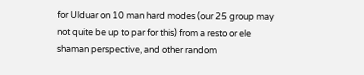for Ulduar on 10 man hard modes (our 25 group may not quite be up to par for this) from a resto or ele shaman perspective, and other random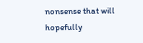nonsense that will hopefully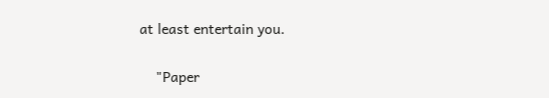at least entertain you.

    "Paper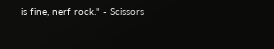is fine, nerf rock." - Scissors